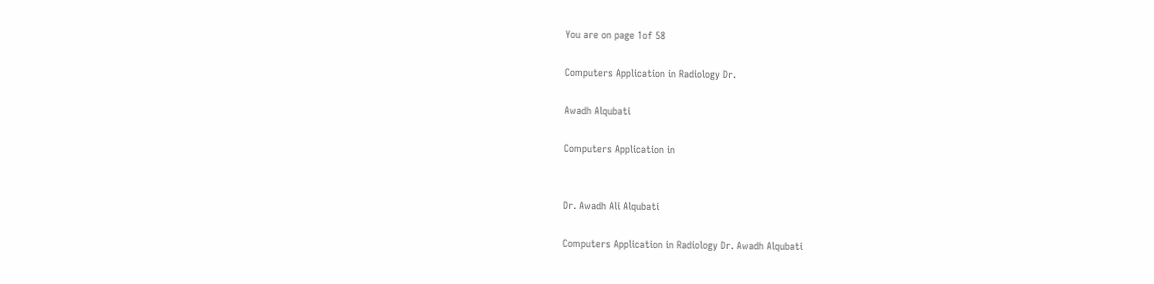You are on page 1of 58

Computers Application in Radiology Dr.

Awadh Alqubati

Computers Application in


Dr. Awadh Ali Alqubati

Computers Application in Radiology Dr. Awadh Alqubati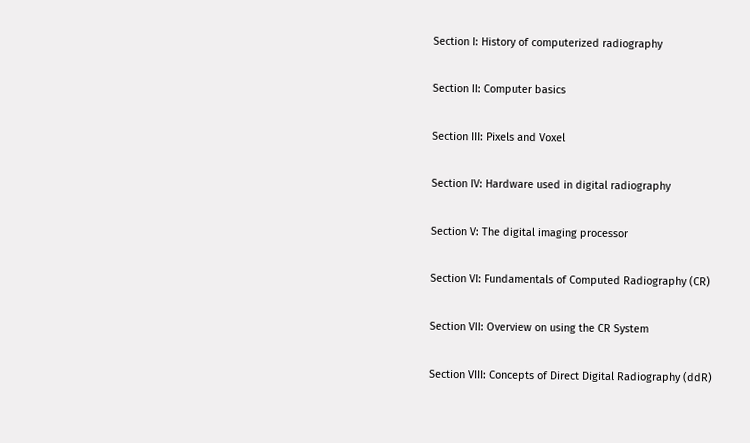Section I: History of computerized radiography

Section II: Computer basics

Section III: Pixels and Voxel

Section IV: Hardware used in digital radiography

Section V: The digital imaging processor

Section VI: Fundamentals of Computed Radiography (CR)

Section VII: Overview on using the CR System

Section VIII: Concepts of Direct Digital Radiography (ddR)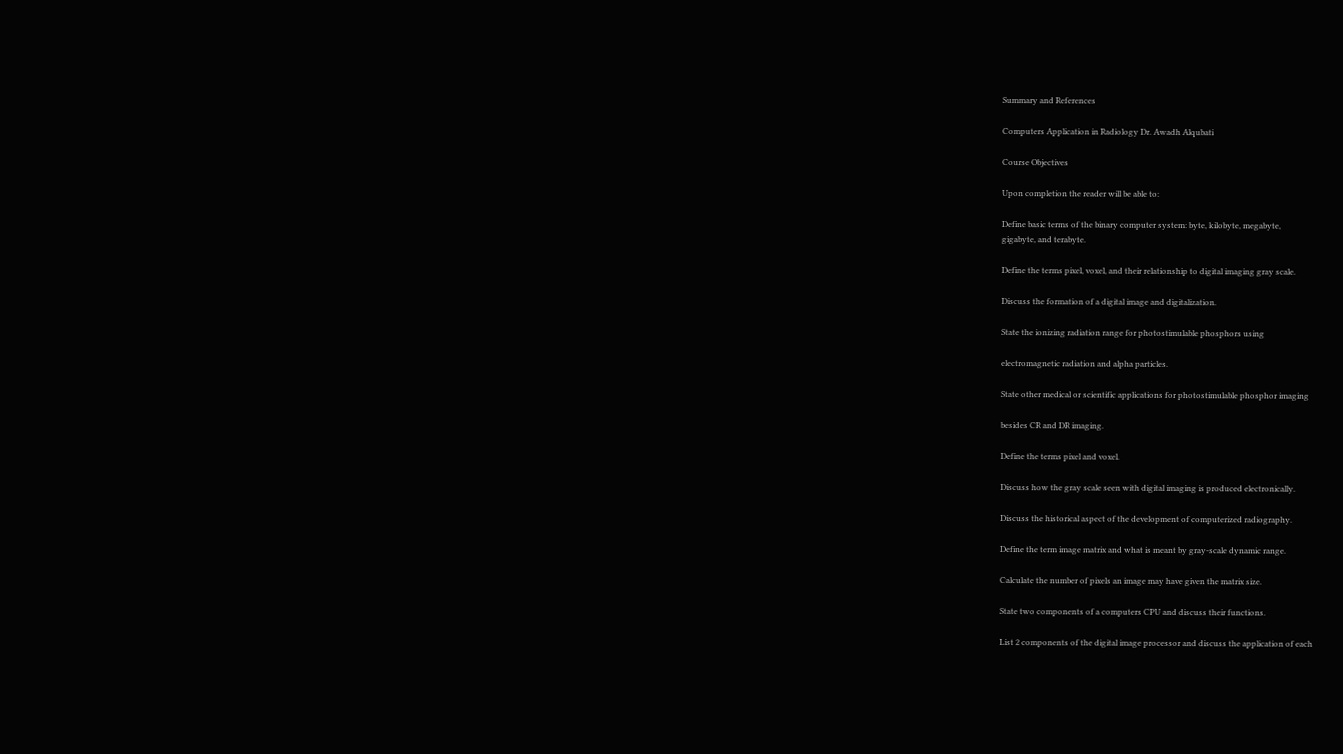Summary and References

Computers Application in Radiology Dr. Awadh Alqubati

Course Objectives

Upon completion the reader will be able to:

Define basic terms of the binary computer system: byte, kilobyte, megabyte,
gigabyte, and terabyte.

Define the terms pixel, voxel, and their relationship to digital imaging gray scale.

Discuss the formation of a digital image and digitalization.

State the ionizing radiation range for photostimulable phosphors using

electromagnetic radiation and alpha particles.

State other medical or scientific applications for photostimulable phosphor imaging

besides CR and DR imaging.

Define the terms pixel and voxel.

Discuss how the gray scale seen with digital imaging is produced electronically.

Discuss the historical aspect of the development of computerized radiography.

Define the term image matrix and what is meant by gray-scale dynamic range.

Calculate the number of pixels an image may have given the matrix size.

State two components of a computers CPU and discuss their functions.

List 2 components of the digital image processor and discuss the application of each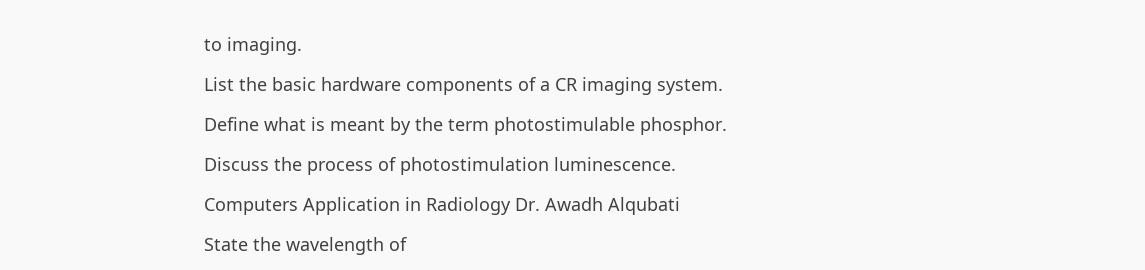to imaging.

List the basic hardware components of a CR imaging system.

Define what is meant by the term photostimulable phosphor.

Discuss the process of photostimulation luminescence.

Computers Application in Radiology Dr. Awadh Alqubati

State the wavelength of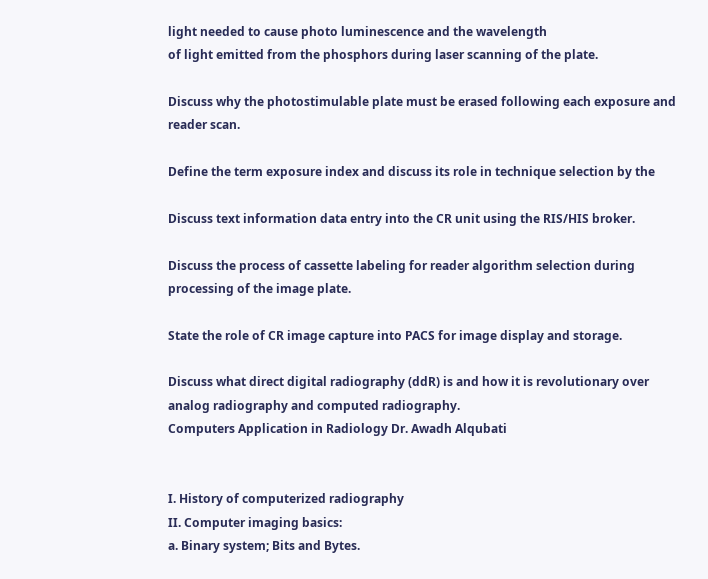light needed to cause photo luminescence and the wavelength
of light emitted from the phosphors during laser scanning of the plate.

Discuss why the photostimulable plate must be erased following each exposure and
reader scan.

Define the term exposure index and discuss its role in technique selection by the

Discuss text information data entry into the CR unit using the RIS/HIS broker.

Discuss the process of cassette labeling for reader algorithm selection during
processing of the image plate.

State the role of CR image capture into PACS for image display and storage.

Discuss what direct digital radiography (ddR) is and how it is revolutionary over
analog radiography and computed radiography.
Computers Application in Radiology Dr. Awadh Alqubati


I. History of computerized radiography
II. Computer imaging basics:
a. Binary system; Bits and Bytes.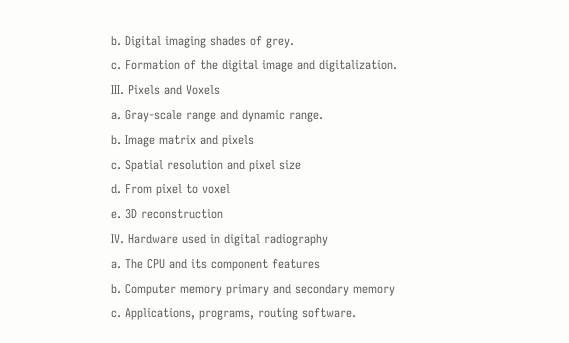b. Digital imaging shades of grey.
c. Formation of the digital image and digitalization.
III. Pixels and Voxels
a. Gray-scale range and dynamic range.
b. Image matrix and pixels
c. Spatial resolution and pixel size
d. From pixel to voxel
e. 3D reconstruction
IV. Hardware used in digital radiography
a. The CPU and its component features
b. Computer memory primary and secondary memory
c. Applications, programs, routing software.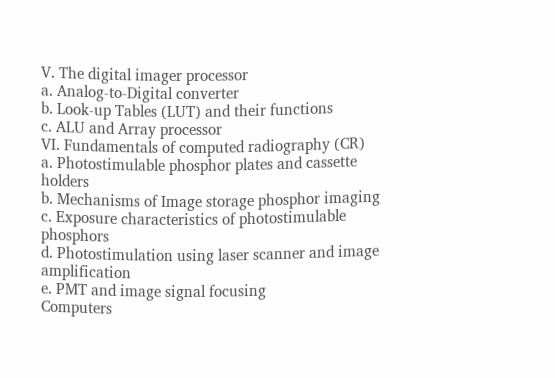V. The digital imager processor
a. Analog-to-Digital converter
b. Look-up Tables (LUT) and their functions
c. ALU and Array processor
VI. Fundamentals of computed radiography (CR)
a. Photostimulable phosphor plates and cassette holders
b. Mechanisms of Image storage phosphor imaging
c. Exposure characteristics of photostimulable phosphors
d. Photostimulation using laser scanner and image amplification
e. PMT and image signal focusing
Computers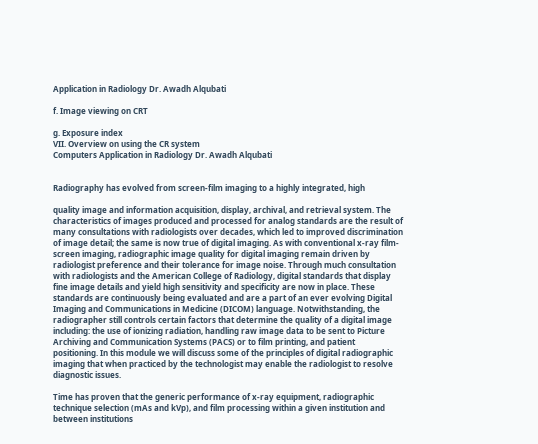Application in Radiology Dr. Awadh Alqubati

f. Image viewing on CRT

g. Exposure index
VII. Overview on using the CR system
Computers Application in Radiology Dr. Awadh Alqubati


Radiography has evolved from screen-film imaging to a highly integrated, high

quality image and information acquisition, display, archival, and retrieval system. The
characteristics of images produced and processed for analog standards are the result of
many consultations with radiologists over decades, which led to improved discrimination
of image detail; the same is now true of digital imaging. As with conventional x-ray film-
screen imaging, radiographic image quality for digital imaging remain driven by
radiologist preference and their tolerance for image noise. Through much consultation
with radiologists and the American College of Radiology, digital standards that display
fine image details and yield high sensitivity and specificity are now in place. These
standards are continuously being evaluated and are a part of an ever evolving Digital
Imaging and Communications in Medicine (DICOM) language. Notwithstanding, the
radiographer still controls certain factors that determine the quality of a digital image
including: the use of ionizing radiation, handling raw image data to be sent to Picture
Archiving and Communication Systems (PACS) or to film printing, and patient
positioning. In this module we will discuss some of the principles of digital radiographic
imaging that when practiced by the technologist may enable the radiologist to resolve
diagnostic issues.

Time has proven that the generic performance of x-ray equipment, radiographic
technique selection (mAs and kVp), and film processing within a given institution and
between institutions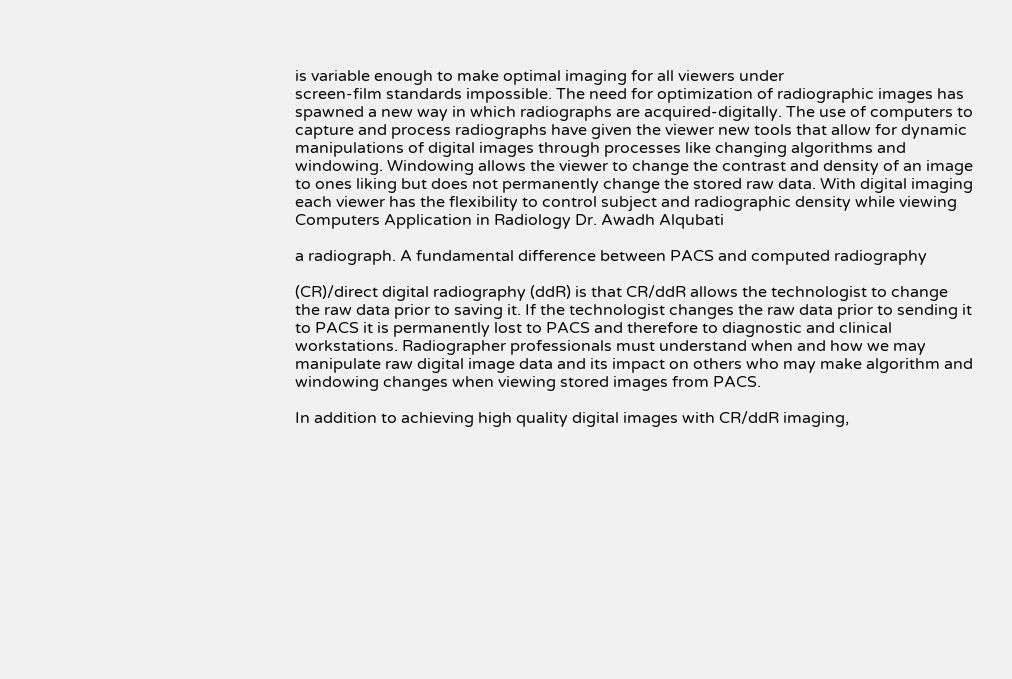is variable enough to make optimal imaging for all viewers under
screen-film standards impossible. The need for optimization of radiographic images has
spawned a new way in which radiographs are acquired-digitally. The use of computers to
capture and process radiographs have given the viewer new tools that allow for dynamic
manipulations of digital images through processes like changing algorithms and
windowing. Windowing allows the viewer to change the contrast and density of an image
to ones liking but does not permanently change the stored raw data. With digital imaging
each viewer has the flexibility to control subject and radiographic density while viewing
Computers Application in Radiology Dr. Awadh Alqubati

a radiograph. A fundamental difference between PACS and computed radiography

(CR)/direct digital radiography (ddR) is that CR/ddR allows the technologist to change
the raw data prior to saving it. If the technologist changes the raw data prior to sending it
to PACS it is permanently lost to PACS and therefore to diagnostic and clinical
workstations. Radiographer professionals must understand when and how we may
manipulate raw digital image data and its impact on others who may make algorithm and
windowing changes when viewing stored images from PACS.

In addition to achieving high quality digital images with CR/ddR imaging,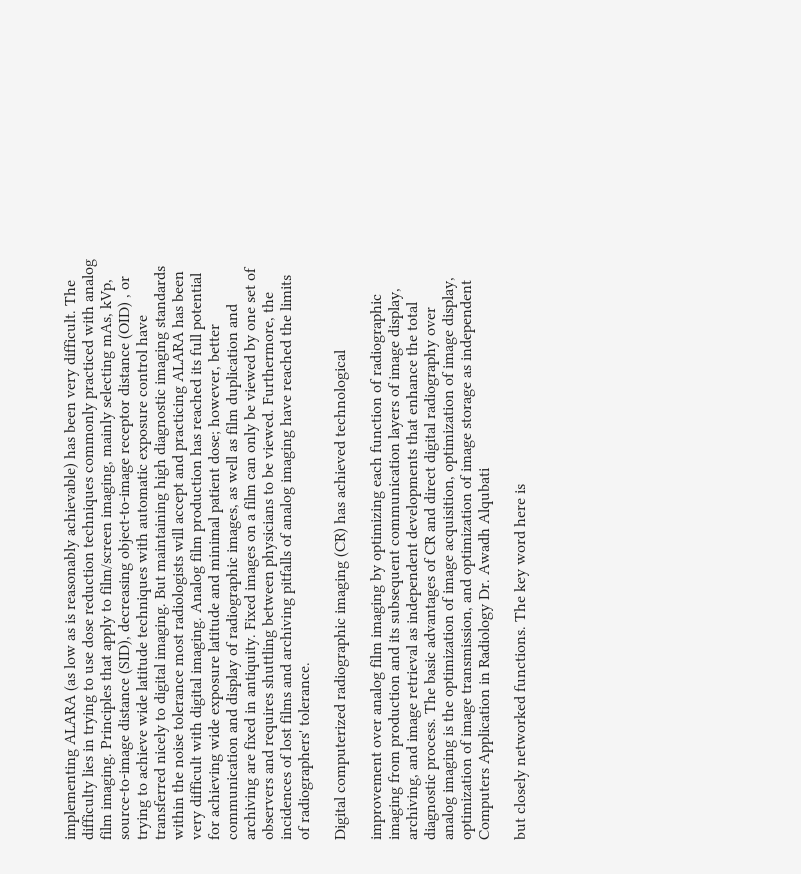implementing ALARA (as low as is reasonably achievable) has been very difficult. The
difficulty lies in trying to use dose reduction techniques commonly practiced with analog
film imaging. Principles that apply to film/screen imaging, mainly selecting mAs, kVp,
source-to-image distance (SID), decreasing object-to-image receptor distance (OID) , or
trying to achieve wide latitude techniques with automatic exposure control have
transferred nicely to digital imaging. But maintaining high diagnostic imaging standards
within the noise tolerance most radiologists will accept and practicing ALARA has been
very difficult with digital imaging. Analog film production has reached its full potential
for achieving wide exposure latitude and minimal patient dose; however, better
communication and display of radiographic images, as well as film duplication and
archiving are fixed in antiquity. Fixed images on a film can only be viewed by one set of
observers and requires shuttling between physicians to be viewed. Furthermore, the
incidences of lost films and archiving pitfalls of analog imaging have reached the limits
of radiographers' tolerance.

Digital computerized radiographic imaging (CR) has achieved technological

improvement over analog film imaging by optimizing each function of radiographic
imaging from production and its subsequent communication layers of image display,
archiving, and image retrieval as independent developments that enhance the total
diagnostic process. The basic advantages of CR and direct digital radiography over
analog imaging is the optimization of image acquisition, optimization of image display,
optimization of image transmission, and optimization of image storage as independent
Computers Application in Radiology Dr. Awadh Alqubati

but closely networked functions. The key word here is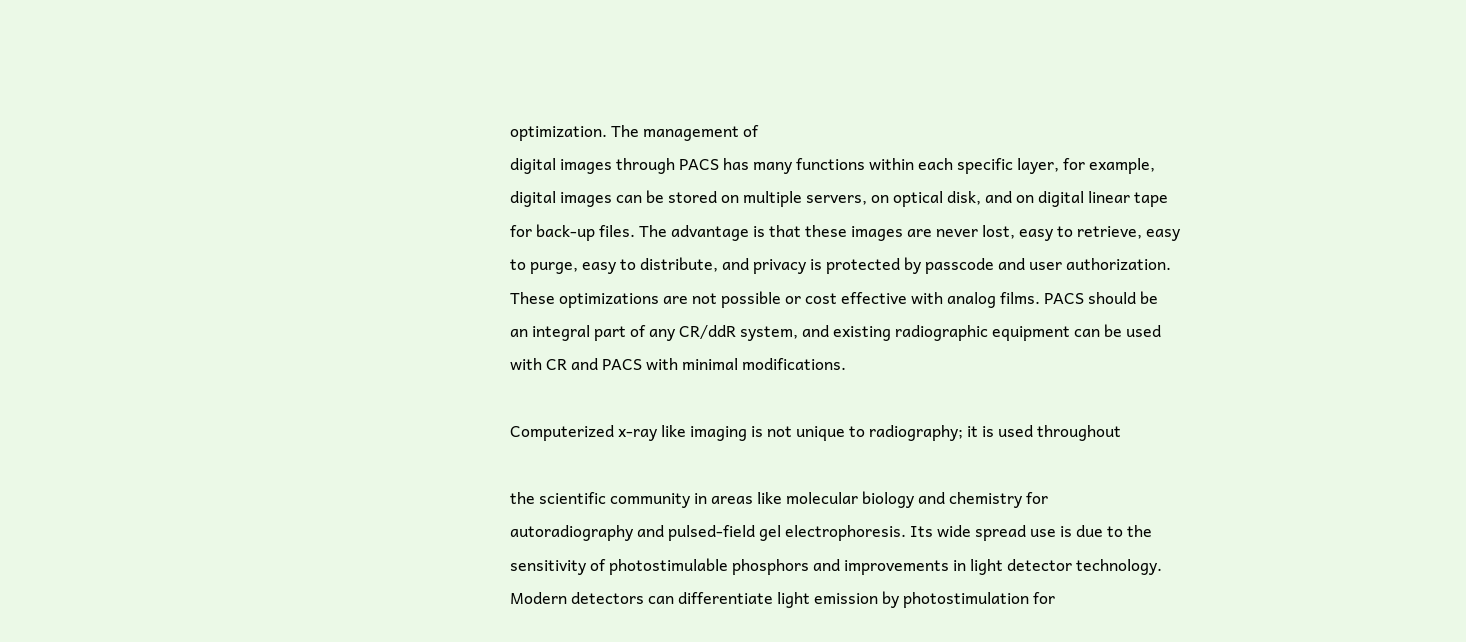optimization. The management of
digital images through PACS has many functions within each specific layer, for example,
digital images can be stored on multiple servers, on optical disk, and on digital linear tape
for back-up files. The advantage is that these images are never lost, easy to retrieve, easy
to purge, easy to distribute, and privacy is protected by passcode and user authorization.
These optimizations are not possible or cost effective with analog films. PACS should be
an integral part of any CR/ddR system, and existing radiographic equipment can be used
with CR and PACS with minimal modifications.

Computerized x-ray like imaging is not unique to radiography; it is used throughout

the scientific community in areas like molecular biology and chemistry for
autoradiography and pulsed-field gel electrophoresis. Its wide spread use is due to the
sensitivity of photostimulable phosphors and improvements in light detector technology.
Modern detectors can differentiate light emission by photostimulation for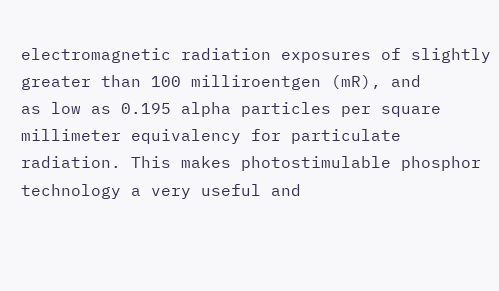electromagnetic radiation exposures of slightly greater than 100 milliroentgen (mR), and
as low as 0.195 alpha particles per square millimeter equivalency for particulate
radiation. This makes photostimulable phosphor technology a very useful and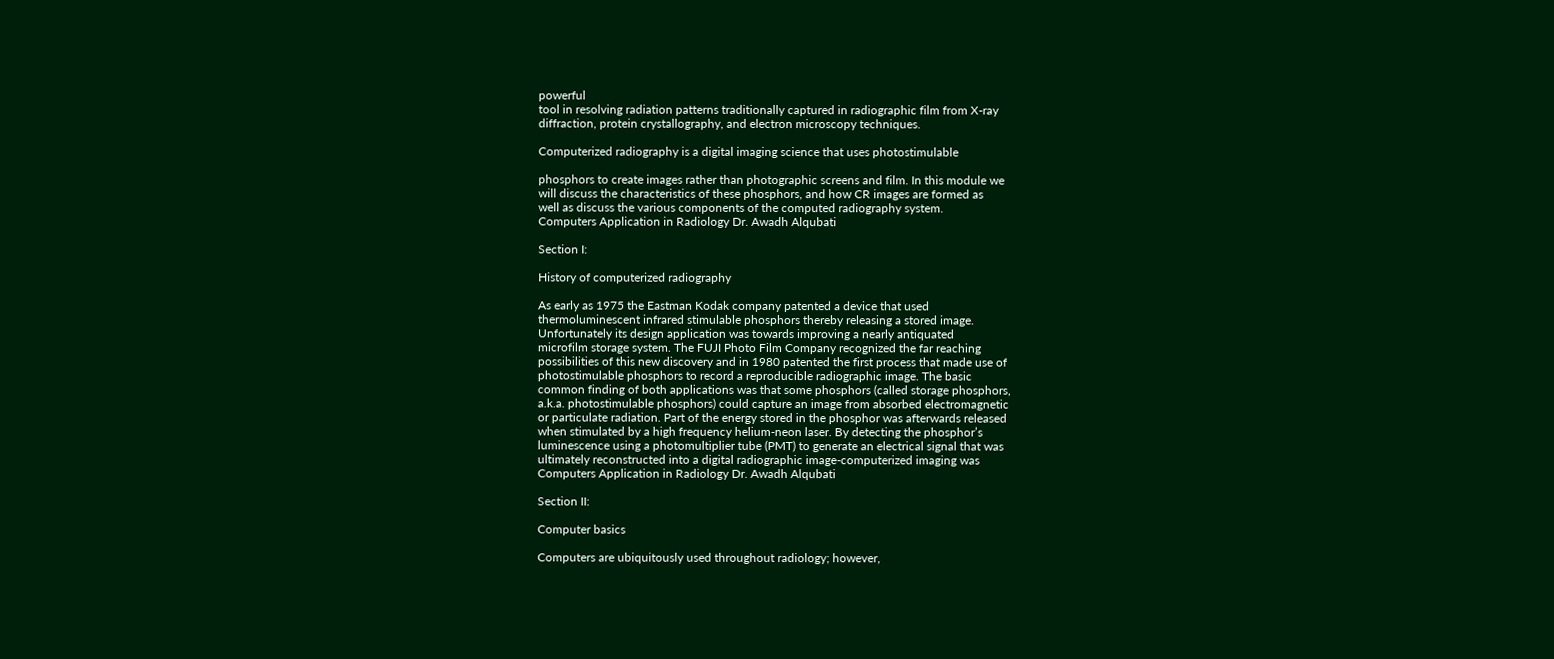powerful
tool in resolving radiation patterns traditionally captured in radiographic film from X-ray
diffraction, protein crystallography, and electron microscopy techniques.

Computerized radiography is a digital imaging science that uses photostimulable

phosphors to create images rather than photographic screens and film. In this module we
will discuss the characteristics of these phosphors, and how CR images are formed as
well as discuss the various components of the computed radiography system.
Computers Application in Radiology Dr. Awadh Alqubati

Section I:

History of computerized radiography

As early as 1975 the Eastman Kodak company patented a device that used
thermoluminescent infrared stimulable phosphors thereby releasing a stored image.
Unfortunately its design application was towards improving a nearly antiquated
microfilm storage system. The FUJI Photo Film Company recognized the far reaching
possibilities of this new discovery and in 1980 patented the first process that made use of
photostimulable phosphors to record a reproducible radiographic image. The basic
common finding of both applications was that some phosphors (called storage phosphors,
a.k.a. photostimulable phosphors) could capture an image from absorbed electromagnetic
or particulate radiation. Part of the energy stored in the phosphor was afterwards released
when stimulated by a high frequency helium-neon laser. By detecting the phosphor’s
luminescence using a photomultiplier tube (PMT) to generate an electrical signal that was
ultimately reconstructed into a digital radiographic image-computerized imaging was
Computers Application in Radiology Dr. Awadh Alqubati

Section II:

Computer basics

Computers are ubiquitously used throughout radiology; however,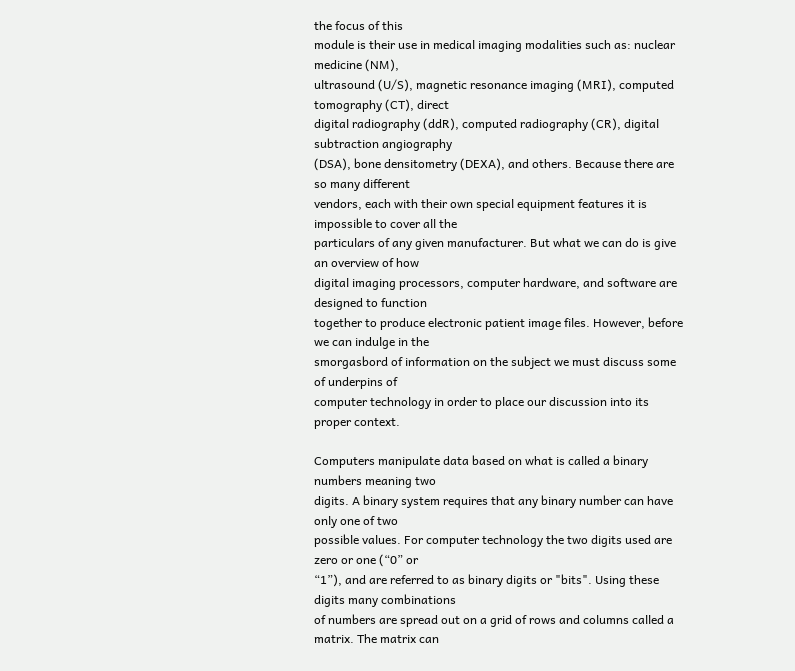the focus of this
module is their use in medical imaging modalities such as: nuclear medicine (NM),
ultrasound (U/S), magnetic resonance imaging (MRI), computed tomography (CT), direct
digital radiography (ddR), computed radiography (CR), digital subtraction angiography
(DSA), bone densitometry (DEXA), and others. Because there are so many different
vendors, each with their own special equipment features it is impossible to cover all the
particulars of any given manufacturer. But what we can do is give an overview of how
digital imaging processors, computer hardware, and software are designed to function
together to produce electronic patient image files. However, before we can indulge in the
smorgasbord of information on the subject we must discuss some of underpins of
computer technology in order to place our discussion into its proper context.

Computers manipulate data based on what is called a binary numbers meaning two
digits. A binary system requires that any binary number can have only one of two
possible values. For computer technology the two digits used are zero or one (“0” or
“1”), and are referred to as binary digits or "bits". Using these digits many combinations
of numbers are spread out on a grid of rows and columns called a matrix. The matrix can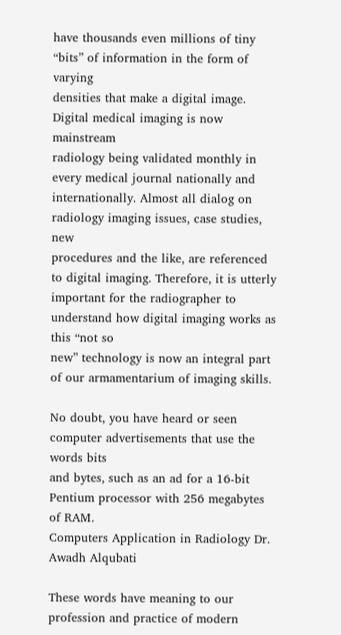have thousands even millions of tiny “bits” of information in the form of varying
densities that make a digital image. Digital medical imaging is now mainstream
radiology being validated monthly in every medical journal nationally and
internationally. Almost all dialog on radiology imaging issues, case studies, new
procedures and the like, are referenced to digital imaging. Therefore, it is utterly
important for the radiographer to understand how digital imaging works as this “not so
new” technology is now an integral part of our armamentarium of imaging skills.

No doubt, you have heard or seen computer advertisements that use the words bits
and bytes, such as an ad for a 16-bit Pentium processor with 256 megabytes of RAM.
Computers Application in Radiology Dr. Awadh Alqubati

These words have meaning to our profession and practice of modern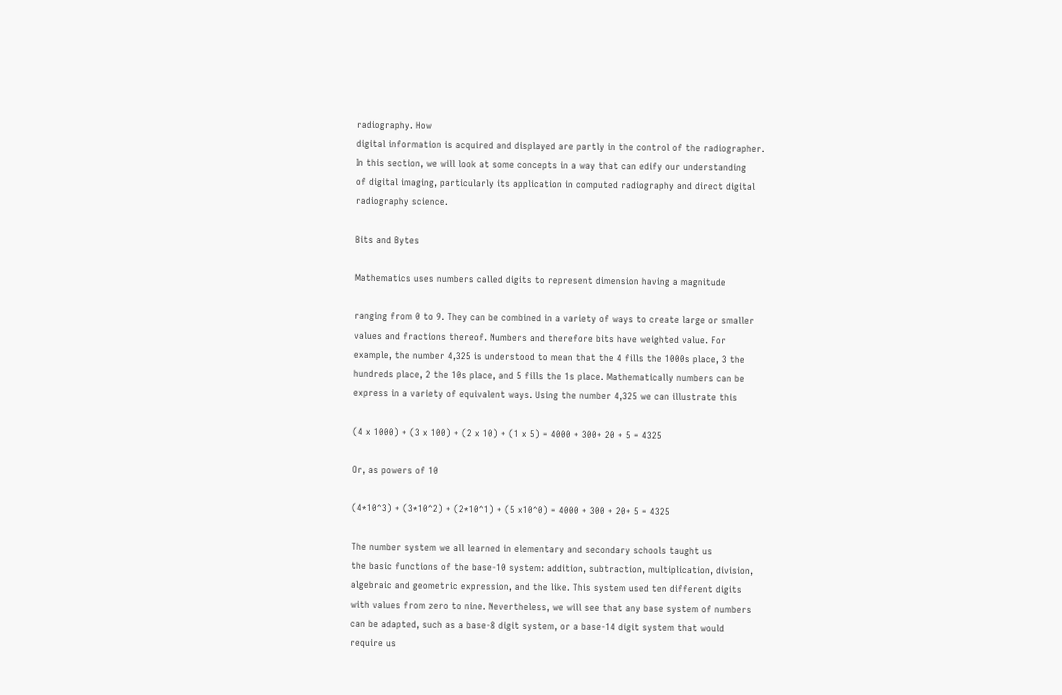radiography. How
digital information is acquired and displayed are partly in the control of the radiographer.
In this section, we will look at some concepts in a way that can edify our understanding
of digital imaging, particularly its application in computed radiography and direct digital
radiography science.

Bits and Bytes

Mathematics uses numbers called digits to represent dimension having a magnitude

ranging from 0 to 9. They can be combined in a variety of ways to create large or smaller
values and fractions thereof. Numbers and therefore bits have weighted value. For
example, the number 4,325 is understood to mean that the 4 fills the 1000s place, 3 the
hundreds place, 2 the 10s place, and 5 fills the 1s place. Mathematically numbers can be
express in a variety of equivalent ways. Using the number 4,325 we can illustrate this

(4 x 1000) + (3 x 100) + (2 x 10) + (1 x 5) = 4000 + 300+ 20 + 5 = 4325

Or, as powers of 10

(4*10^3) + (3*10^2) + (2*10^1) + (5 x10^0) = 4000 + 300 + 20+ 5 = 4325

The number system we all learned in elementary and secondary schools taught us
the basic functions of the base-10 system: addition, subtraction, multiplication, division,
algebraic and geometric expression, and the like. This system used ten different digits
with values from zero to nine. Nevertheless, we will see that any base system of numbers
can be adapted, such as a base-8 digit system, or a base-14 digit system that would
require us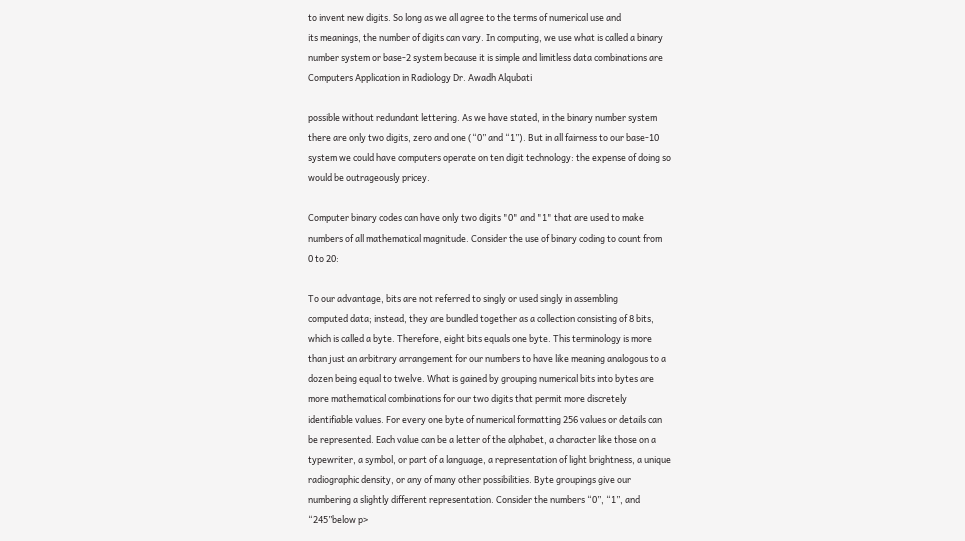to invent new digits. So long as we all agree to the terms of numerical use and
its meanings, the number of digits can vary. In computing, we use what is called a binary
number system or base-2 system because it is simple and limitless data combinations are
Computers Application in Radiology Dr. Awadh Alqubati

possible without redundant lettering. As we have stated, in the binary number system
there are only two digits, zero and one (“0” and “1”). But in all fairness to our base-10
system we could have computers operate on ten digit technology: the expense of doing so
would be outrageously pricey.

Computer binary codes can have only two digits "0" and "1" that are used to make
numbers of all mathematical magnitude. Consider the use of binary coding to count from
0 to 20:

To our advantage, bits are not referred to singly or used singly in assembling
computed data; instead, they are bundled together as a collection consisting of 8 bits,
which is called a byte. Therefore, eight bits equals one byte. This terminology is more
than just an arbitrary arrangement for our numbers to have like meaning analogous to a
dozen being equal to twelve. What is gained by grouping numerical bits into bytes are
more mathematical combinations for our two digits that permit more discretely
identifiable values. For every one byte of numerical formatting 256 values or details can
be represented. Each value can be a letter of the alphabet, a character like those on a
typewriter, a symbol, or part of a language, a representation of light brightness, a unique
radiographic density, or any of many other possibilities. Byte groupings give our
numbering a slightly different representation. Consider the numbers “0”, “1”, and
“245”below p>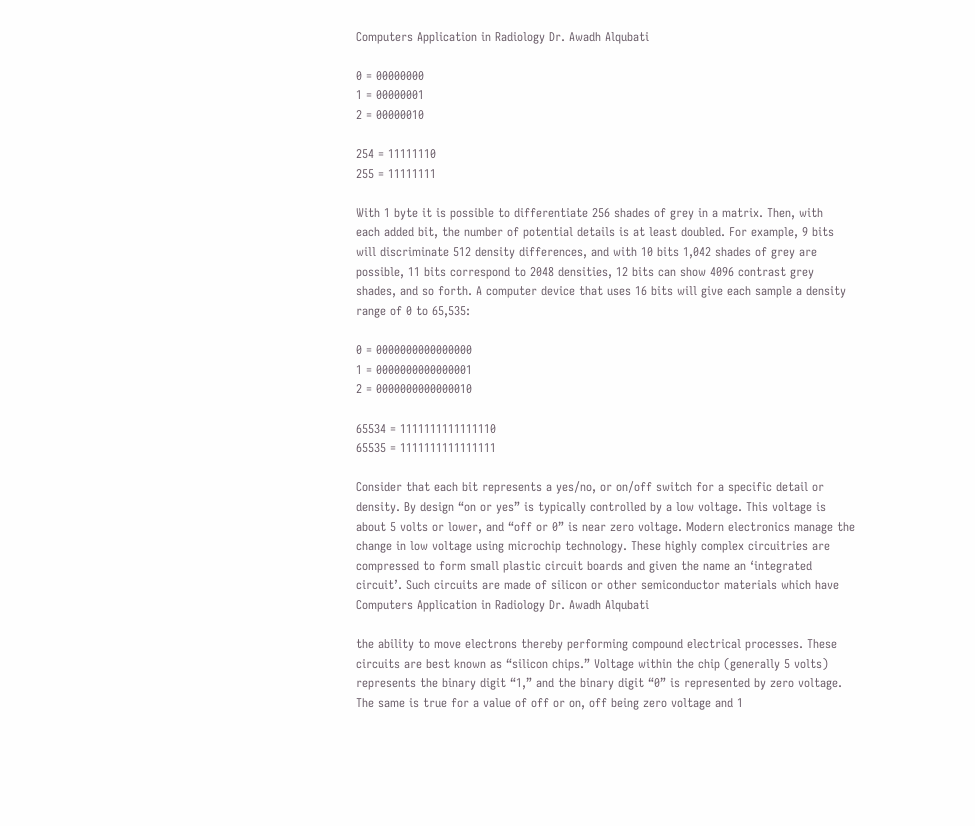Computers Application in Radiology Dr. Awadh Alqubati

0 = 00000000
1 = 00000001
2 = 00000010

254 = 11111110
255 = 11111111

With 1 byte it is possible to differentiate 256 shades of grey in a matrix. Then, with
each added bit, the number of potential details is at least doubled. For example, 9 bits
will discriminate 512 density differences, and with 10 bits 1,042 shades of grey are
possible, 11 bits correspond to 2048 densities, 12 bits can show 4096 contrast grey
shades, and so forth. A computer device that uses 16 bits will give each sample a density
range of 0 to 65,535:

0 = 0000000000000000
1 = 0000000000000001
2 = 0000000000000010

65534 = 1111111111111110
65535 = 1111111111111111

Consider that each bit represents a yes/no, or on/off switch for a specific detail or
density. By design “on or yes” is typically controlled by a low voltage. This voltage is
about 5 volts or lower, and “off or 0” is near zero voltage. Modern electronics manage the
change in low voltage using microchip technology. These highly complex circuitries are
compressed to form small plastic circuit boards and given the name an ‘integrated
circuit’. Such circuits are made of silicon or other semiconductor materials which have
Computers Application in Radiology Dr. Awadh Alqubati

the ability to move electrons thereby performing compound electrical processes. These
circuits are best known as “silicon chips.” Voltage within the chip (generally 5 volts)
represents the binary digit “1,” and the binary digit “0” is represented by zero voltage.
The same is true for a value of off or on, off being zero voltage and 1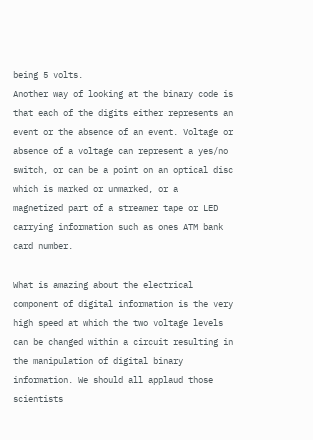being 5 volts.
Another way of looking at the binary code is that each of the digits either represents an
event or the absence of an event. Voltage or absence of a voltage can represent a yes/no
switch, or can be a point on an optical disc which is marked or unmarked, or a
magnetized part of a streamer tape or LED carrying information such as ones ATM bank
card number.

What is amazing about the electrical component of digital information is the very
high speed at which the two voltage levels can be changed within a circuit resulting in
the manipulation of digital binary information. We should all applaud those scientists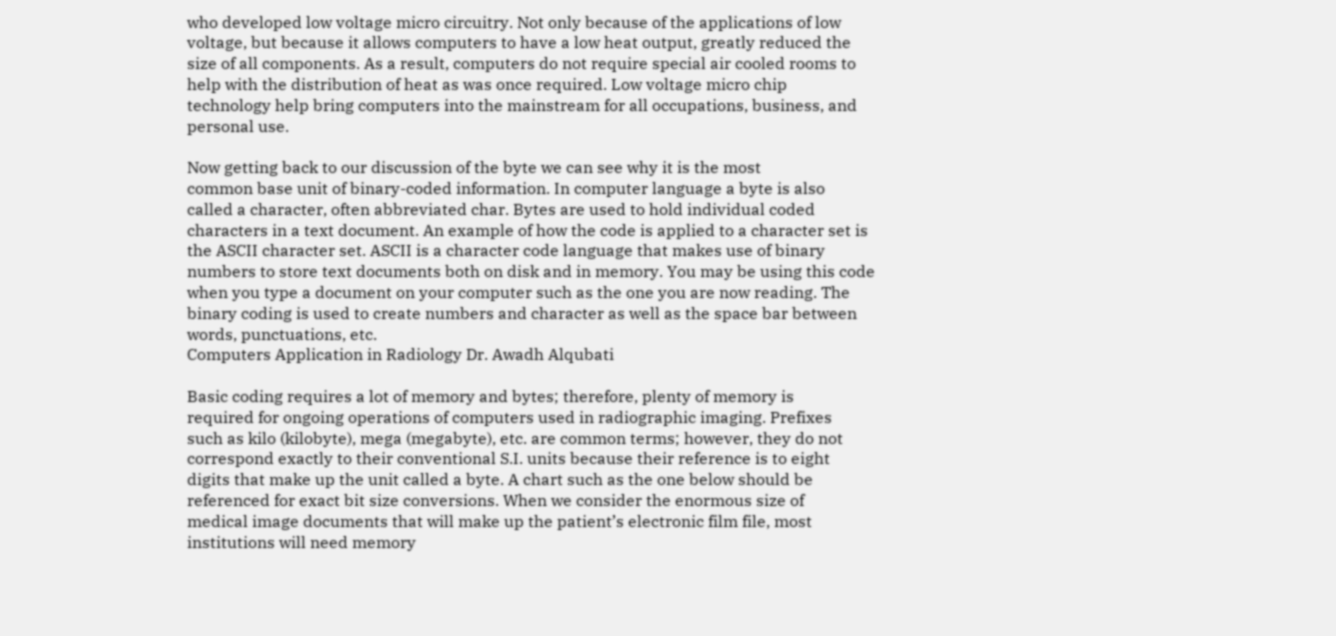who developed low voltage micro circuitry. Not only because of the applications of low
voltage, but because it allows computers to have a low heat output, greatly reduced the
size of all components. As a result, computers do not require special air cooled rooms to
help with the distribution of heat as was once required. Low voltage micro chip
technology help bring computers into the mainstream for all occupations, business, and
personal use.

Now getting back to our discussion of the byte we can see why it is the most
common base unit of binary-coded information. In computer language a byte is also
called a character, often abbreviated char. Bytes are used to hold individual coded
characters in a text document. An example of how the code is applied to a character set is
the ASCII character set. ASCII is a character code language that makes use of binary
numbers to store text documents both on disk and in memory. You may be using this code
when you type a document on your computer such as the one you are now reading. The
binary coding is used to create numbers and character as well as the space bar between
words, punctuations, etc.
Computers Application in Radiology Dr. Awadh Alqubati

Basic coding requires a lot of memory and bytes; therefore, plenty of memory is
required for ongoing operations of computers used in radiographic imaging. Prefixes
such as kilo (kilobyte), mega (megabyte), etc. are common terms; however, they do not
correspond exactly to their conventional S.I. units because their reference is to eight
digits that make up the unit called a byte. A chart such as the one below should be
referenced for exact bit size conversions. When we consider the enormous size of
medical image documents that will make up the patient’s electronic film file, most
institutions will need memory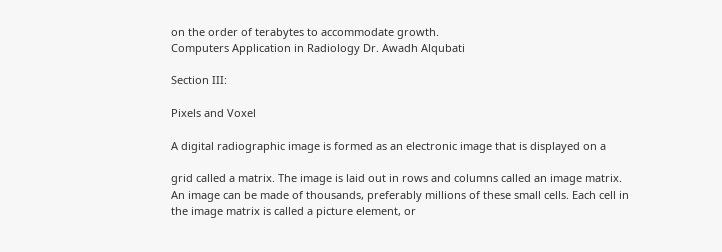on the order of terabytes to accommodate growth.
Computers Application in Radiology Dr. Awadh Alqubati

Section III:

Pixels and Voxel

A digital radiographic image is formed as an electronic image that is displayed on a

grid called a matrix. The image is laid out in rows and columns called an image matrix.
An image can be made of thousands, preferably millions of these small cells. Each cell in
the image matrix is called a picture element, or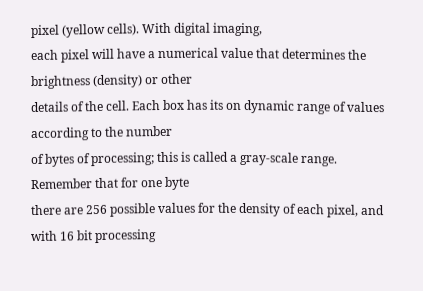pixel (yellow cells). With digital imaging,
each pixel will have a numerical value that determines the brightness (density) or other
details of the cell. Each box has its on dynamic range of values according to the number
of bytes of processing; this is called a gray-scale range. Remember that for one byte
there are 256 possible values for the density of each pixel, and with 16 bit processing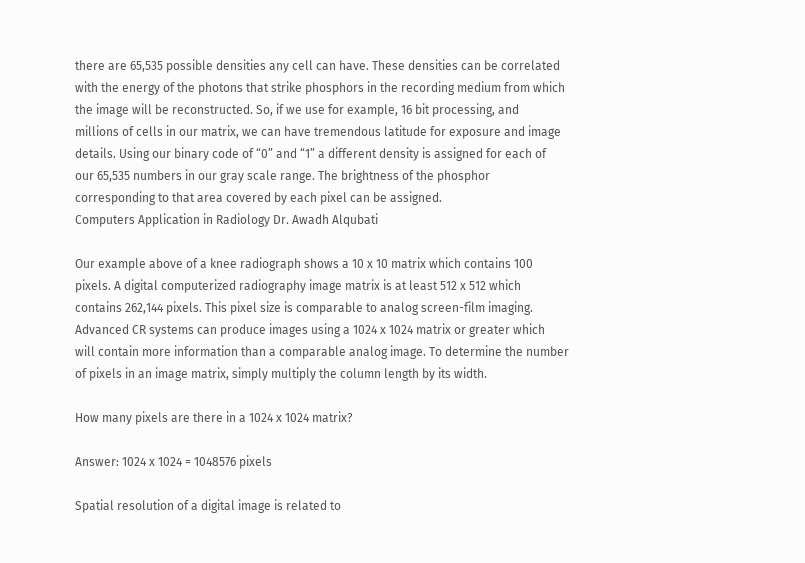there are 65,535 possible densities any cell can have. These densities can be correlated
with the energy of the photons that strike phosphors in the recording medium from which
the image will be reconstructed. So, if we use for example, 16 bit processing, and
millions of cells in our matrix, we can have tremendous latitude for exposure and image
details. Using our binary code of “0” and “1” a different density is assigned for each of
our 65,535 numbers in our gray scale range. The brightness of the phosphor
corresponding to that area covered by each pixel can be assigned.
Computers Application in Radiology Dr. Awadh Alqubati

Our example above of a knee radiograph shows a 10 x 10 matrix which contains 100
pixels. A digital computerized radiography image matrix is at least 512 x 512 which
contains 262,144 pixels. This pixel size is comparable to analog screen-film imaging.
Advanced CR systems can produce images using a 1024 x 1024 matrix or greater which
will contain more information than a comparable analog image. To determine the number
of pixels in an image matrix, simply multiply the column length by its width.

How many pixels are there in a 1024 x 1024 matrix?

Answer: 1024 x 1024 = 1048576 pixels

Spatial resolution of a digital image is related to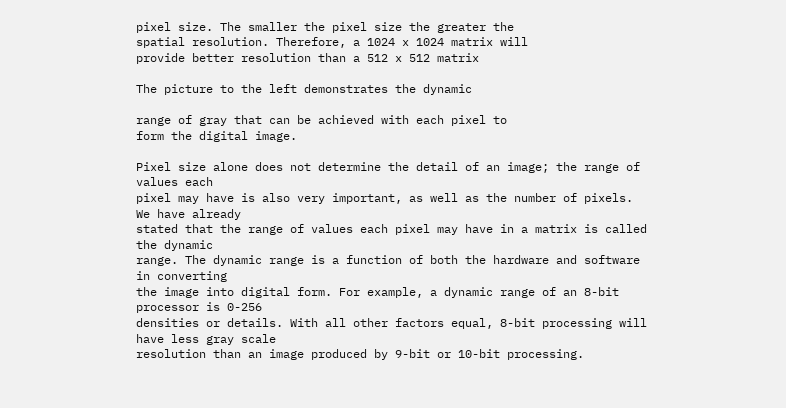pixel size. The smaller the pixel size the greater the
spatial resolution. Therefore, a 1024 x 1024 matrix will
provide better resolution than a 512 x 512 matrix

The picture to the left demonstrates the dynamic

range of gray that can be achieved with each pixel to
form the digital image.

Pixel size alone does not determine the detail of an image; the range of values each
pixel may have is also very important, as well as the number of pixels. We have already
stated that the range of values each pixel may have in a matrix is called the dynamic
range. The dynamic range is a function of both the hardware and software in converting
the image into digital form. For example, a dynamic range of an 8-bit processor is 0-256
densities or details. With all other factors equal, 8-bit processing will have less gray scale
resolution than an image produced by 9-bit or 10-bit processing.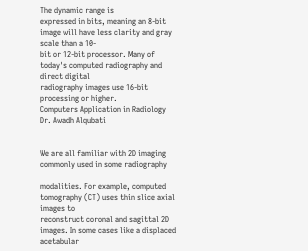The dynamic range is
expressed in bits, meaning an 8-bit image will have less clarity and gray scale than a 10-
bit or 12-bit processor. Many of today's computed radiography and direct digital
radiography images use 16-bit processing or higher.
Computers Application in Radiology Dr. Awadh Alqubati


We are all familiar with 2D imaging commonly used in some radiography

modalities. For example, computed tomography (CT) uses thin slice axial images to
reconstruct coronal and sagittal 2D images. In some cases like a displaced acetabular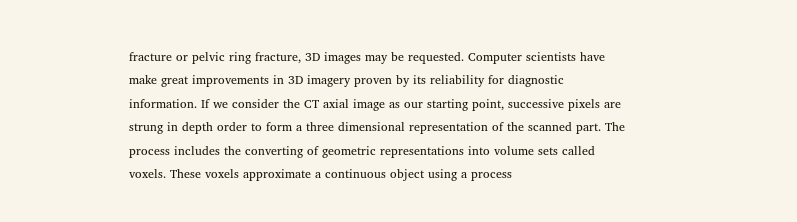fracture or pelvic ring fracture, 3D images may be requested. Computer scientists have
make great improvements in 3D imagery proven by its reliability for diagnostic
information. If we consider the CT axial image as our starting point, successive pixels are
strung in depth order to form a three dimensional representation of the scanned part. The
process includes the converting of geometric representations into volume sets called
voxels. These voxels approximate a continuous object using a process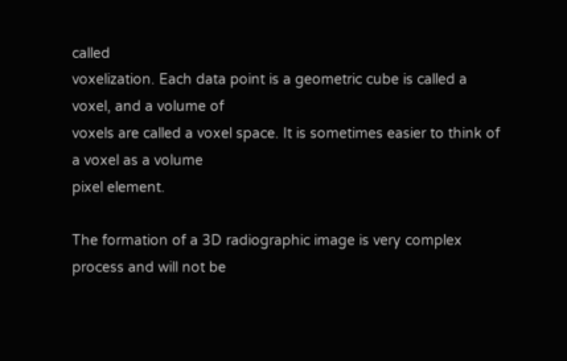called
voxelization. Each data point is a geometric cube is called a voxel, and a volume of
voxels are called a voxel space. It is sometimes easier to think of a voxel as a volume
pixel element.

The formation of a 3D radiographic image is very complex process and will not be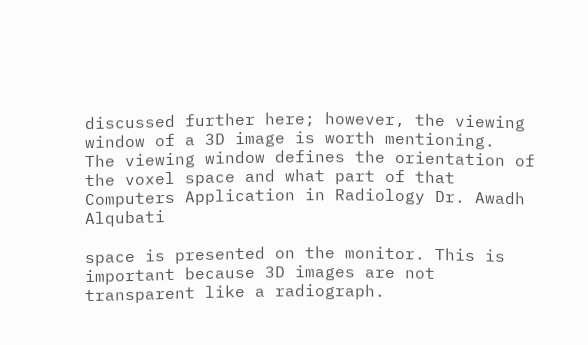discussed further here; however, the viewing window of a 3D image is worth mentioning.
The viewing window defines the orientation of the voxel space and what part of that
Computers Application in Radiology Dr. Awadh Alqubati

space is presented on the monitor. This is important because 3D images are not
transparent like a radiograph.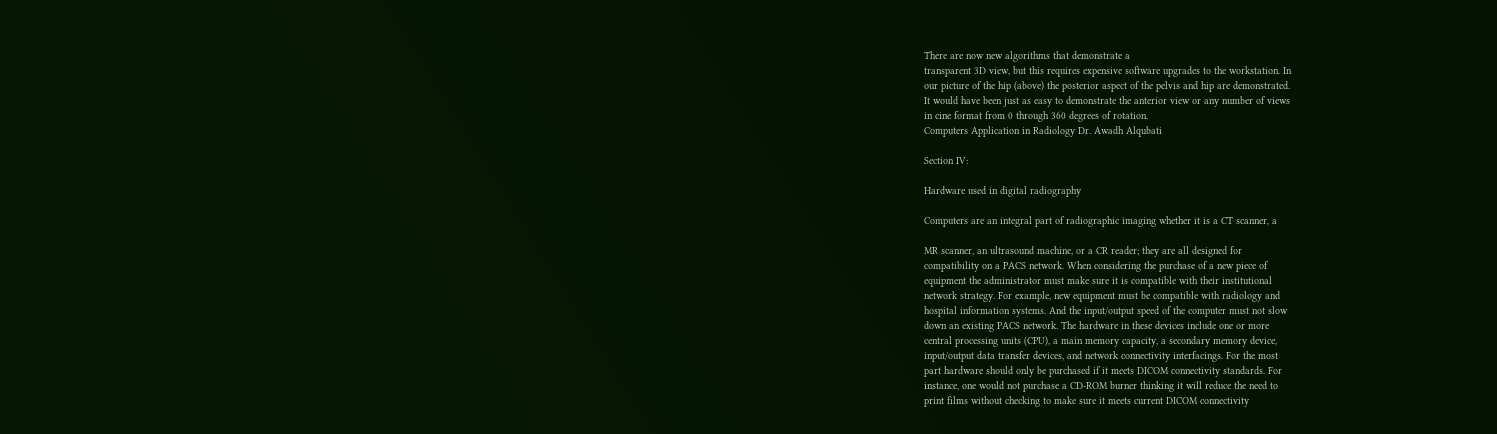There are now new algorithms that demonstrate a
transparent 3D view, but this requires expensive software upgrades to the workstation. In
our picture of the hip (above) the posterior aspect of the pelvis and hip are demonstrated.
It would have been just as easy to demonstrate the anterior view or any number of views
in cine format from 0 through 360 degrees of rotation.
Computers Application in Radiology Dr. Awadh Alqubati

Section IV:

Hardware used in digital radiography

Computers are an integral part of radiographic imaging whether it is a CT scanner, a

MR scanner, an ultrasound machine, or a CR reader; they are all designed for
compatibility on a PACS network. When considering the purchase of a new piece of
equipment the administrator must make sure it is compatible with their institutional
network strategy. For example, new equipment must be compatible with radiology and
hospital information systems. And the input/output speed of the computer must not slow
down an existing PACS network. The hardware in these devices include one or more
central processing units (CPU), a main memory capacity, a secondary memory device,
input/output data transfer devices, and network connectivity interfacings. For the most
part hardware should only be purchased if it meets DICOM connectivity standards. For
instance, one would not purchase a CD-ROM burner thinking it will reduce the need to
print films without checking to make sure it meets current DICOM connectivity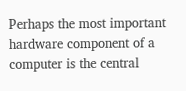Perhaps the most important hardware component of a computer is the central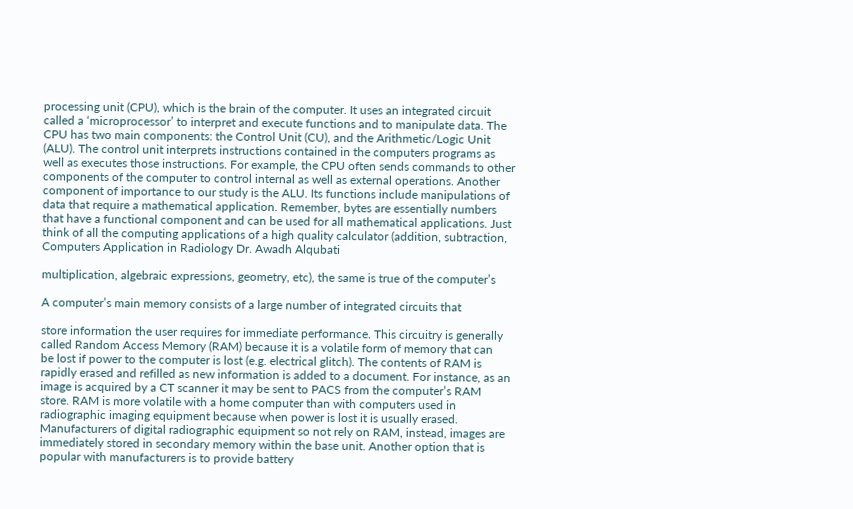processing unit (CPU), which is the brain of the computer. It uses an integrated circuit
called a ‘microprocessor’ to interpret and execute functions and to manipulate data. The
CPU has two main components: the Control Unit (CU), and the Arithmetic/Logic Unit
(ALU). The control unit interprets instructions contained in the computers programs as
well as executes those instructions. For example, the CPU often sends commands to other
components of the computer to control internal as well as external operations. Another
component of importance to our study is the ALU. Its functions include manipulations of
data that require a mathematical application. Remember, bytes are essentially numbers
that have a functional component and can be used for all mathematical applications. Just
think of all the computing applications of a high quality calculator (addition, subtraction,
Computers Application in Radiology Dr. Awadh Alqubati

multiplication, algebraic expressions, geometry, etc), the same is true of the computer’s

A computer’s main memory consists of a large number of integrated circuits that

store information the user requires for immediate performance. This circuitry is generally
called Random Access Memory (RAM) because it is a volatile form of memory that can
be lost if power to the computer is lost (e.g. electrical glitch). The contents of RAM is
rapidly erased and refilled as new information is added to a document. For instance, as an
image is acquired by a CT scanner it may be sent to PACS from the computer’s RAM
store. RAM is more volatile with a home computer than with computers used in
radiographic imaging equipment because when power is lost it is usually erased.
Manufacturers of digital radiographic equipment so not rely on RAM, instead, images are
immediately stored in secondary memory within the base unit. Another option that is
popular with manufacturers is to provide battery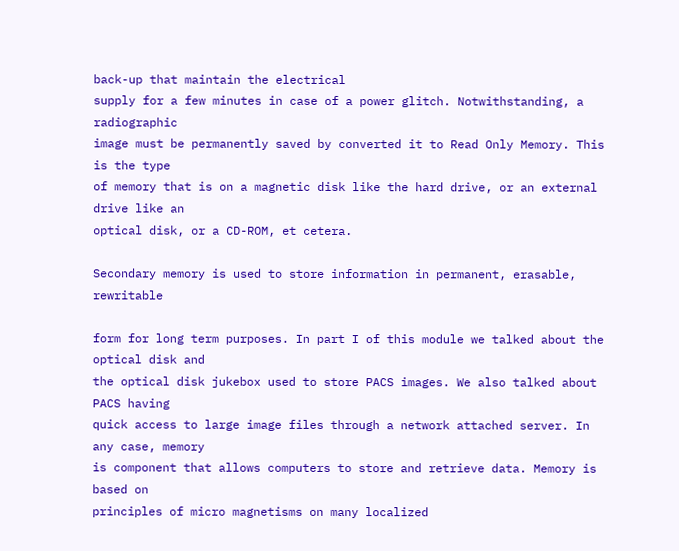back-up that maintain the electrical
supply for a few minutes in case of a power glitch. Notwithstanding, a radiographic
image must be permanently saved by converted it to Read Only Memory. This is the type
of memory that is on a magnetic disk like the hard drive, or an external drive like an
optical disk, or a CD-ROM, et cetera.

Secondary memory is used to store information in permanent, erasable, rewritable

form for long term purposes. In part I of this module we talked about the optical disk and
the optical disk jukebox used to store PACS images. We also talked about PACS having
quick access to large image files through a network attached server. In any case, memory
is component that allows computers to store and retrieve data. Memory is based on
principles of micro magnetisms on many localized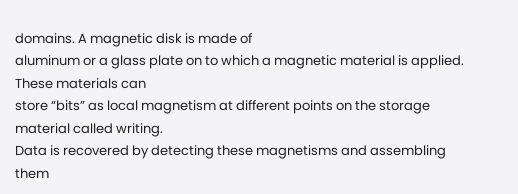domains. A magnetic disk is made of
aluminum or a glass plate on to which a magnetic material is applied. These materials can
store “bits” as local magnetism at different points on the storage material called writing.
Data is recovered by detecting these magnetisms and assembling them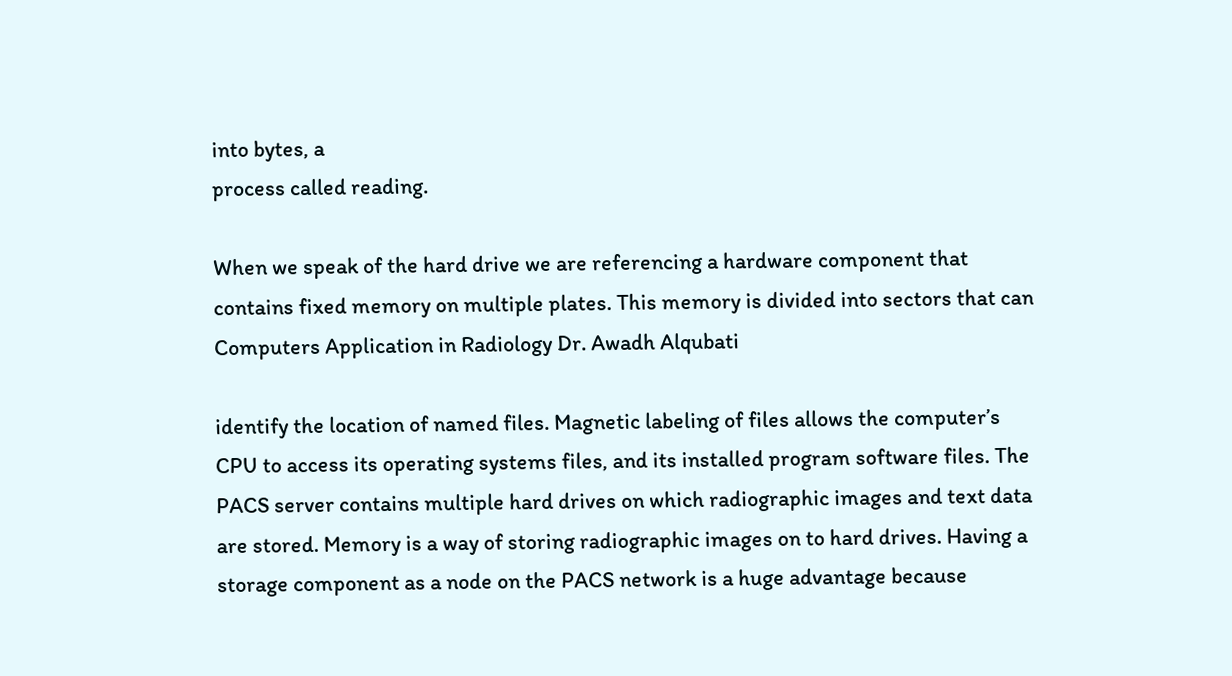into bytes, a
process called reading.

When we speak of the hard drive we are referencing a hardware component that
contains fixed memory on multiple plates. This memory is divided into sectors that can
Computers Application in Radiology Dr. Awadh Alqubati

identify the location of named files. Magnetic labeling of files allows the computer’s
CPU to access its operating systems files, and its installed program software files. The
PACS server contains multiple hard drives on which radiographic images and text data
are stored. Memory is a way of storing radiographic images on to hard drives. Having a
storage component as a node on the PACS network is a huge advantage because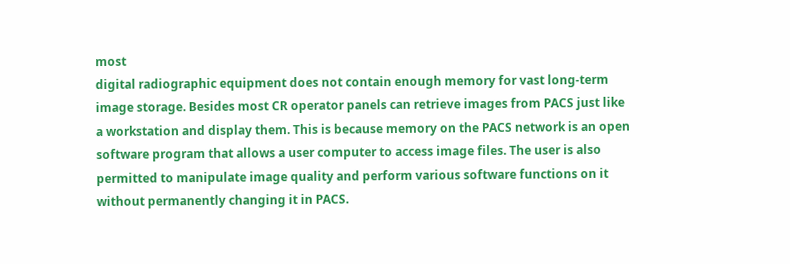most
digital radiographic equipment does not contain enough memory for vast long-term
image storage. Besides most CR operator panels can retrieve images from PACS just like
a workstation and display them. This is because memory on the PACS network is an open
software program that allows a user computer to access image files. The user is also
permitted to manipulate image quality and perform various software functions on it
without permanently changing it in PACS.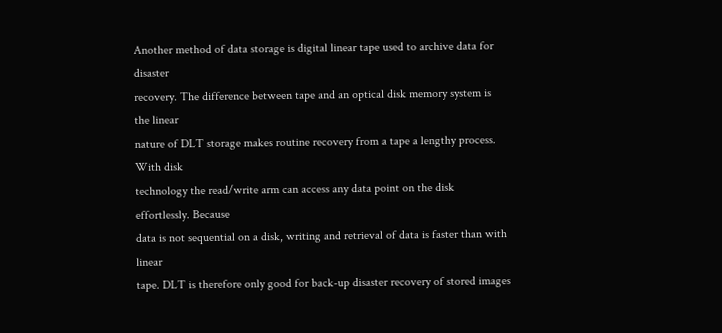Another method of data storage is digital linear tape used to archive data for disaster
recovery. The difference between tape and an optical disk memory system is the linear
nature of DLT storage makes routine recovery from a tape a lengthy process. With disk
technology the read/write arm can access any data point on the disk effortlessly. Because
data is not sequential on a disk, writing and retrieval of data is faster than with linear
tape. DLT is therefore only good for back-up disaster recovery of stored images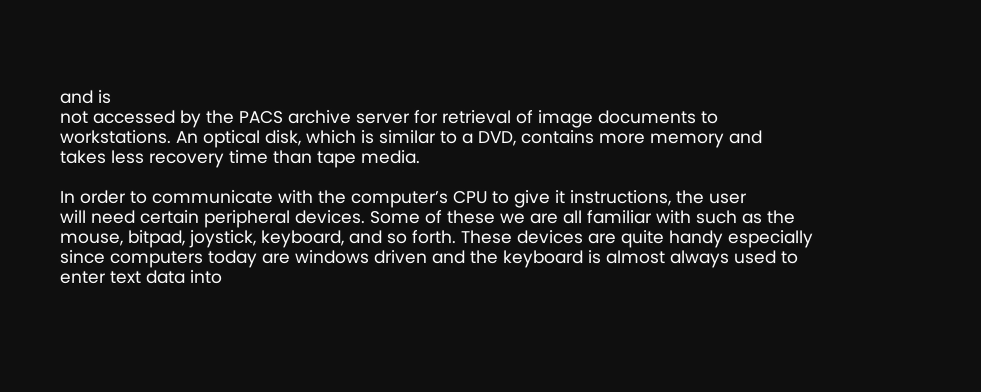and is
not accessed by the PACS archive server for retrieval of image documents to
workstations. An optical disk, which is similar to a DVD, contains more memory and
takes less recovery time than tape media.

In order to communicate with the computer’s CPU to give it instructions, the user
will need certain peripheral devices. Some of these we are all familiar with such as the
mouse, bitpad, joystick, keyboard, and so forth. These devices are quite handy especially
since computers today are windows driven and the keyboard is almost always used to
enter text data into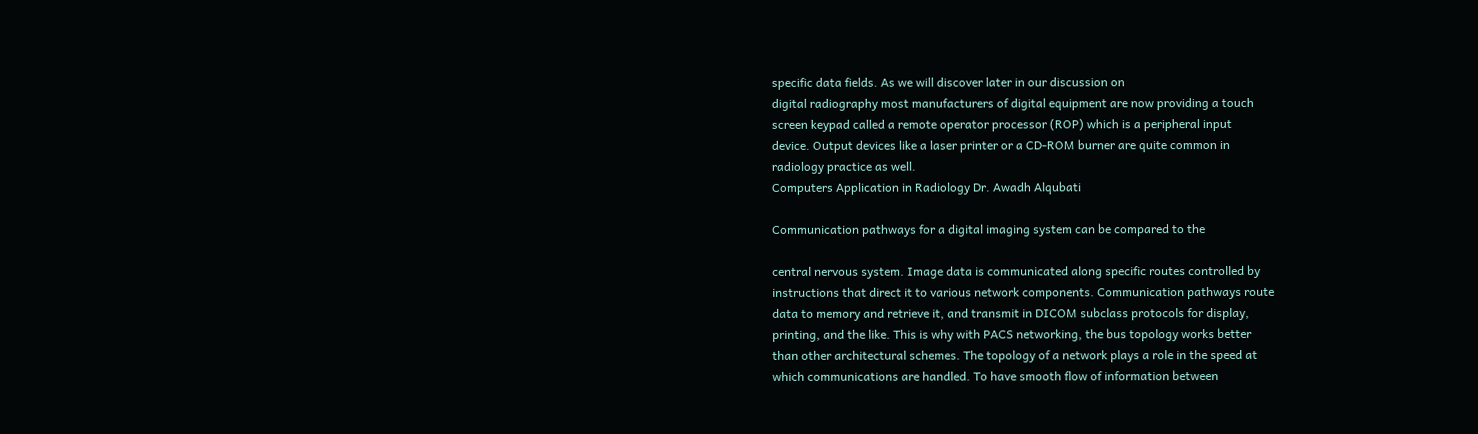specific data fields. As we will discover later in our discussion on
digital radiography most manufacturers of digital equipment are now providing a touch
screen keypad called a remote operator processor (ROP) which is a peripheral input
device. Output devices like a laser printer or a CD-ROM burner are quite common in
radiology practice as well.
Computers Application in Radiology Dr. Awadh Alqubati

Communication pathways for a digital imaging system can be compared to the

central nervous system. Image data is communicated along specific routes controlled by
instructions that direct it to various network components. Communication pathways route
data to memory and retrieve it, and transmit in DICOM subclass protocols for display,
printing, and the like. This is why with PACS networking, the bus topology works better
than other architectural schemes. The topology of a network plays a role in the speed at
which communications are handled. To have smooth flow of information between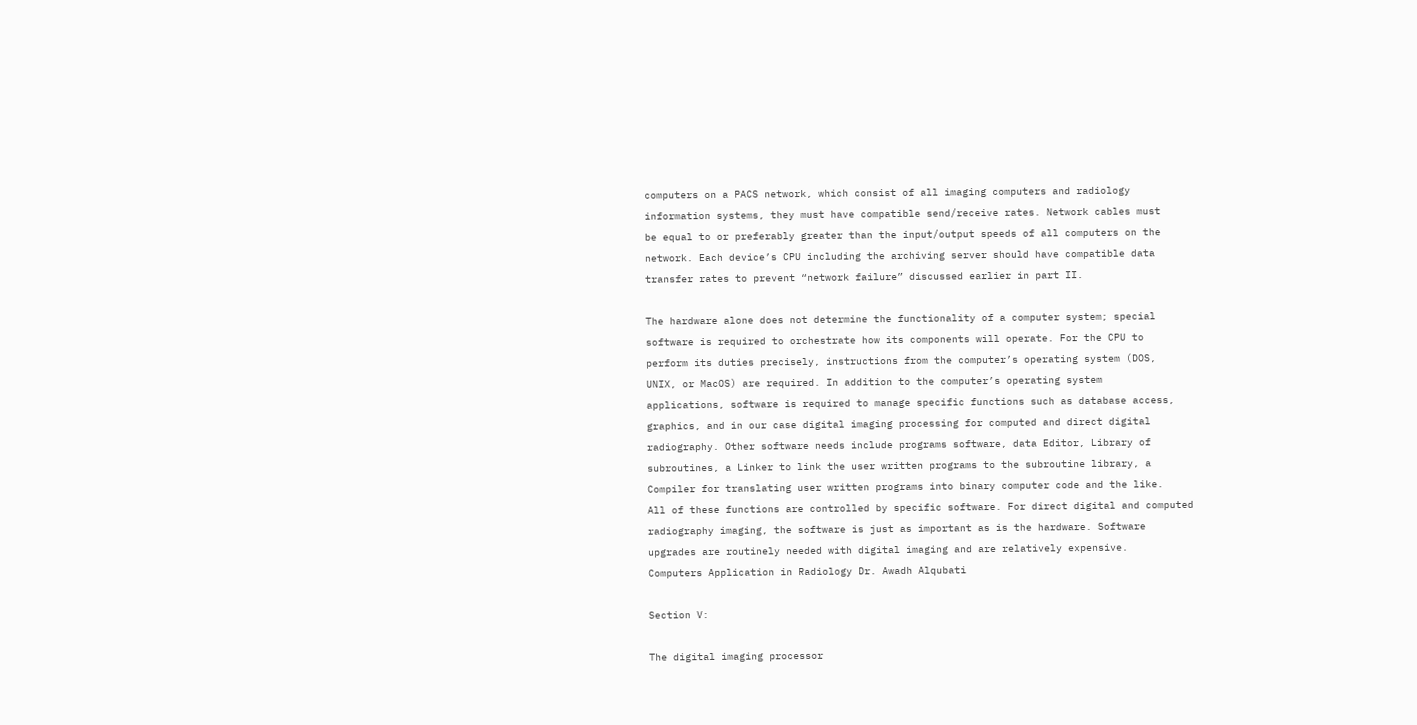computers on a PACS network, which consist of all imaging computers and radiology
information systems, they must have compatible send/receive rates. Network cables must
be equal to or preferably greater than the input/output speeds of all computers on the
network. Each device’s CPU including the archiving server should have compatible data
transfer rates to prevent “network failure” discussed earlier in part II.

The hardware alone does not determine the functionality of a computer system; special
software is required to orchestrate how its components will operate. For the CPU to
perform its duties precisely, instructions from the computer’s operating system (DOS,
UNIX, or MacOS) are required. In addition to the computer’s operating system
applications, software is required to manage specific functions such as database access,
graphics, and in our case digital imaging processing for computed and direct digital
radiography. Other software needs include programs software, data Editor, Library of
subroutines, a Linker to link the user written programs to the subroutine library, a
Compiler for translating user written programs into binary computer code and the like.
All of these functions are controlled by specific software. For direct digital and computed
radiography imaging, the software is just as important as is the hardware. Software
upgrades are routinely needed with digital imaging and are relatively expensive.
Computers Application in Radiology Dr. Awadh Alqubati

Section V:

The digital imaging processor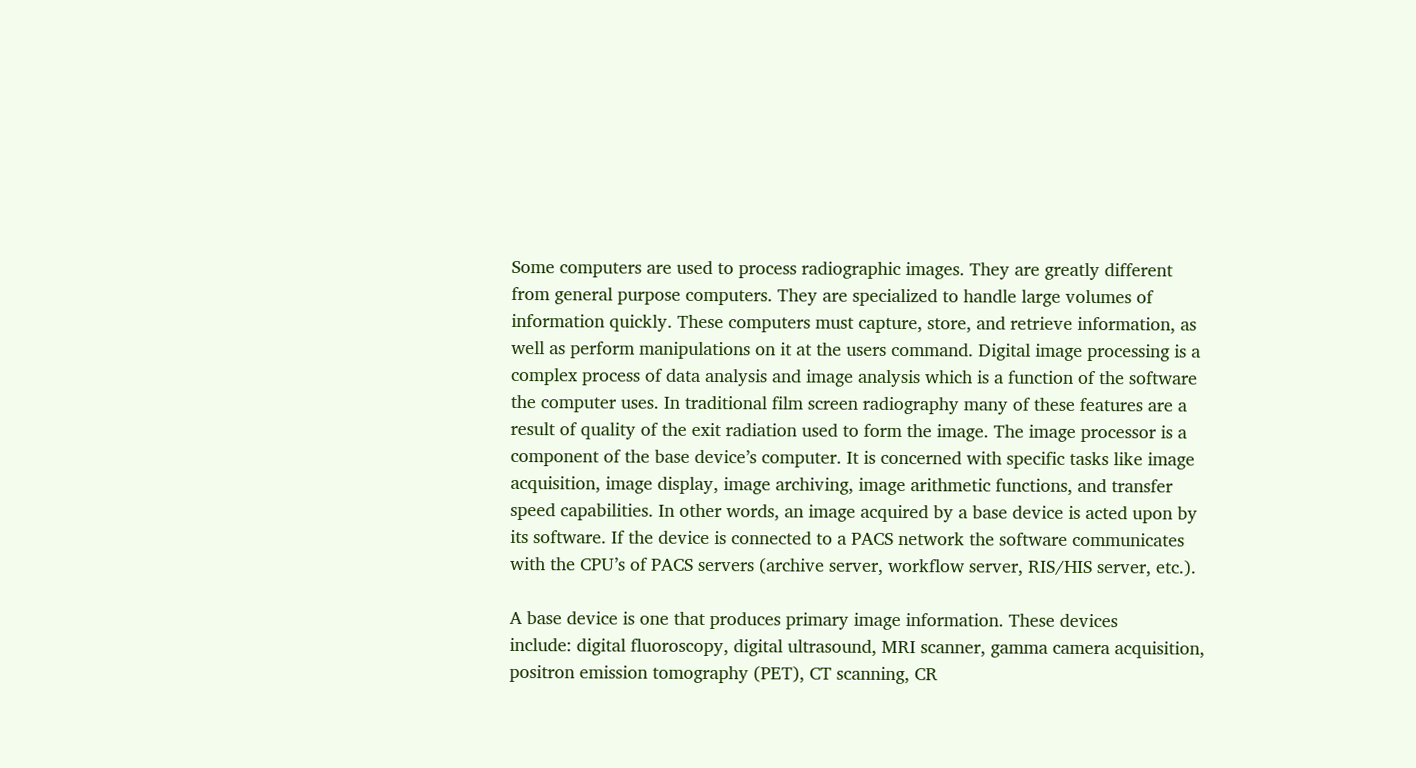Some computers are used to process radiographic images. They are greatly different
from general purpose computers. They are specialized to handle large volumes of
information quickly. These computers must capture, store, and retrieve information, as
well as perform manipulations on it at the users command. Digital image processing is a
complex process of data analysis and image analysis which is a function of the software
the computer uses. In traditional film screen radiography many of these features are a
result of quality of the exit radiation used to form the image. The image processor is a
component of the base device’s computer. It is concerned with specific tasks like image
acquisition, image display, image archiving, image arithmetic functions, and transfer
speed capabilities. In other words, an image acquired by a base device is acted upon by
its software. If the device is connected to a PACS network the software communicates
with the CPU’s of PACS servers (archive server, workflow server, RIS/HIS server, etc.).

A base device is one that produces primary image information. These devices
include: digital fluoroscopy, digital ultrasound, MRI scanner, gamma camera acquisition,
positron emission tomography (PET), CT scanning, CR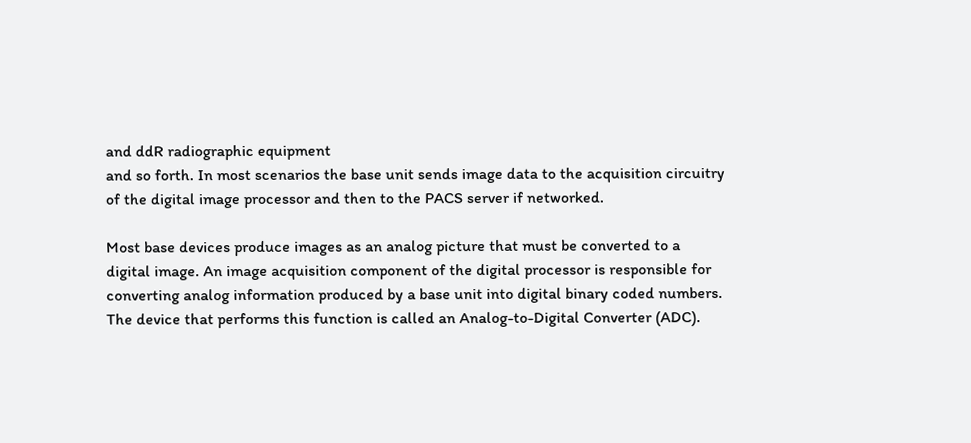and ddR radiographic equipment
and so forth. In most scenarios the base unit sends image data to the acquisition circuitry
of the digital image processor and then to the PACS server if networked.

Most base devices produce images as an analog picture that must be converted to a
digital image. An image acquisition component of the digital processor is responsible for
converting analog information produced by a base unit into digital binary coded numbers.
The device that performs this function is called an Analog-to-Digital Converter (ADC).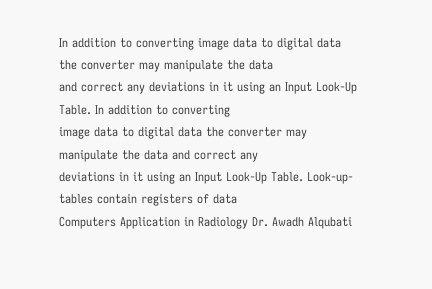In addition to converting image data to digital data the converter may manipulate the data
and correct any deviations in it using an Input Look-Up Table. In addition to converting
image data to digital data the converter may manipulate the data and correct any
deviations in it using an Input Look-Up Table. Look-up-tables contain registers of data
Computers Application in Radiology Dr. Awadh Alqubati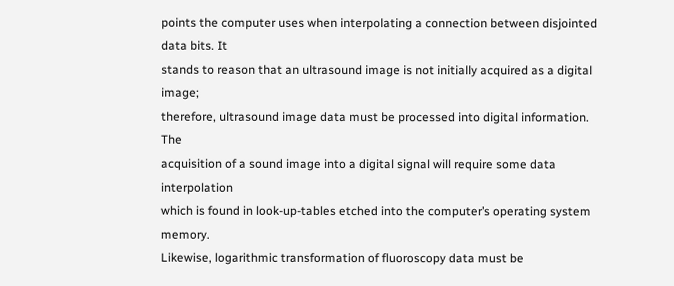points the computer uses when interpolating a connection between disjointed data bits. It
stands to reason that an ultrasound image is not initially acquired as a digital image;
therefore, ultrasound image data must be processed into digital information. The
acquisition of a sound image into a digital signal will require some data interpolation
which is found in look-up-tables etched into the computer’s operating system memory.
Likewise, logarithmic transformation of fluoroscopy data must be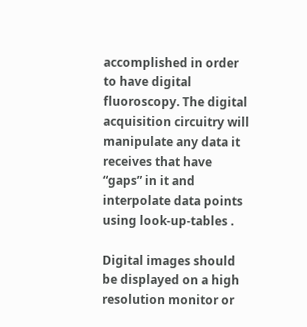accomplished in order
to have digital fluoroscopy. The digital acquisition circuitry will manipulate any data it
receives that have “gaps” in it and interpolate data points using look-up-tables .

Digital images should be displayed on a high resolution monitor or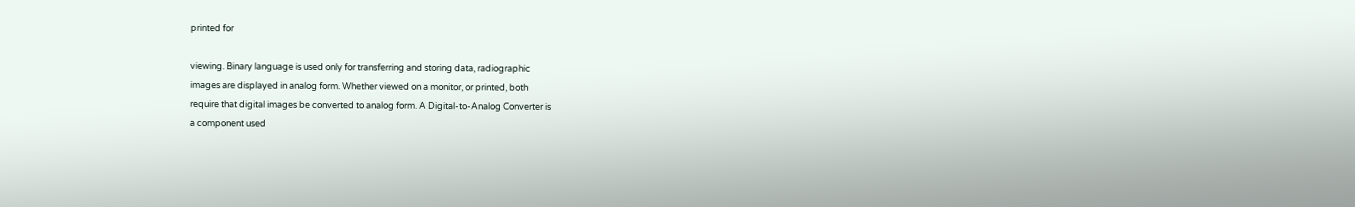printed for

viewing. Binary language is used only for transferring and storing data, radiographic
images are displayed in analog form. Whether viewed on a monitor, or printed, both
require that digital images be converted to analog form. A Digital-to-Analog Converter is
a component used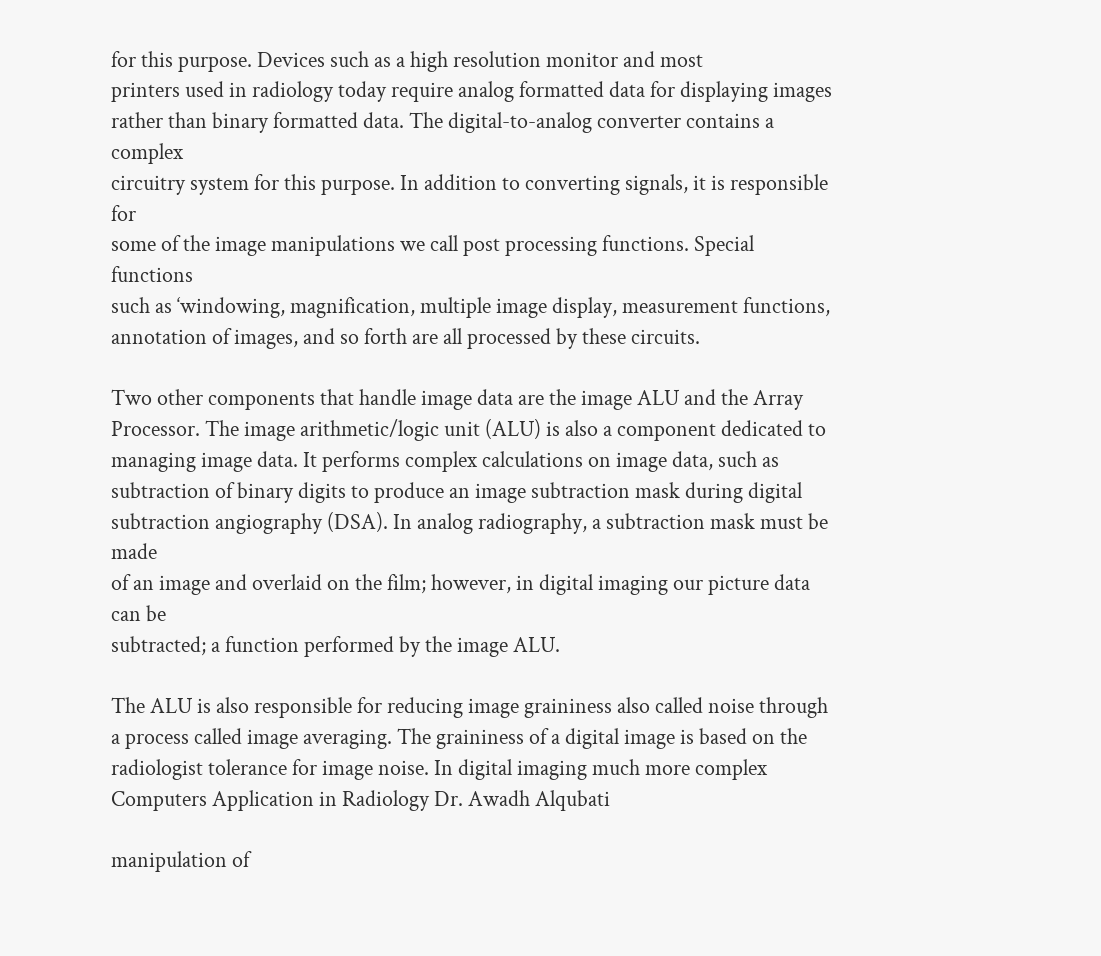for this purpose. Devices such as a high resolution monitor and most
printers used in radiology today require analog formatted data for displaying images
rather than binary formatted data. The digital-to-analog converter contains a complex
circuitry system for this purpose. In addition to converting signals, it is responsible for
some of the image manipulations we call post processing functions. Special functions
such as ‘windowing, magnification, multiple image display, measurement functions,
annotation of images, and so forth are all processed by these circuits.

Two other components that handle image data are the image ALU and the Array
Processor. The image arithmetic/logic unit (ALU) is also a component dedicated to
managing image data. It performs complex calculations on image data, such as
subtraction of binary digits to produce an image subtraction mask during digital
subtraction angiography (DSA). In analog radiography, a subtraction mask must be made
of an image and overlaid on the film; however, in digital imaging our picture data can be
subtracted; a function performed by the image ALU.

The ALU is also responsible for reducing image graininess also called noise through
a process called image averaging. The graininess of a digital image is based on the
radiologist tolerance for image noise. In digital imaging much more complex
Computers Application in Radiology Dr. Awadh Alqubati

manipulation of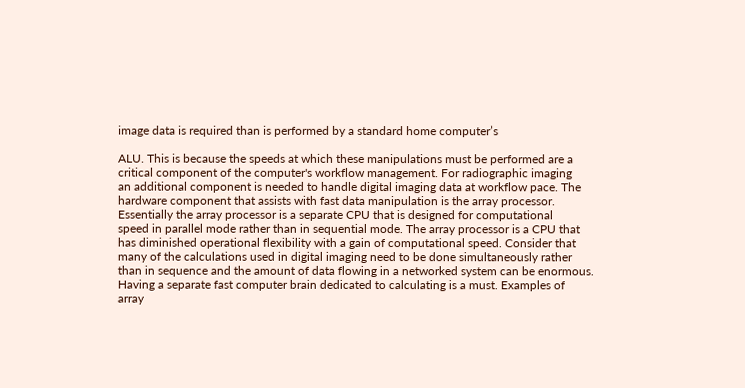image data is required than is performed by a standard home computer’s

ALU. This is because the speeds at which these manipulations must be performed are a
critical component of the computer's workflow management. For radiographic imaging
an additional component is needed to handle digital imaging data at workflow pace. The
hardware component that assists with fast data manipulation is the array processor.
Essentially the array processor is a separate CPU that is designed for computational
speed in parallel mode rather than in sequential mode. The array processor is a CPU that
has diminished operational flexibility with a gain of computational speed. Consider that
many of the calculations used in digital imaging need to be done simultaneously rather
than in sequence and the amount of data flowing in a networked system can be enormous.
Having a separate fast computer brain dedicated to calculating is a must. Examples of
array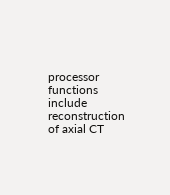processor functions include reconstruction of axial CT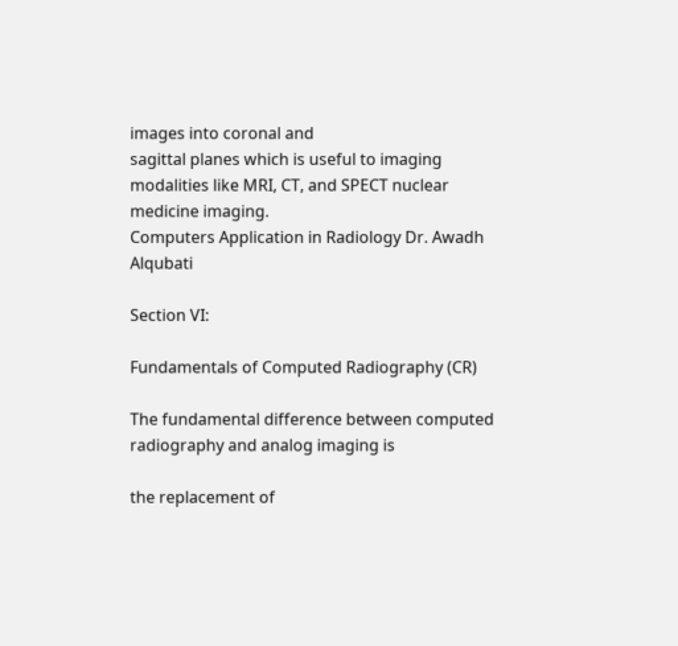images into coronal and
sagittal planes which is useful to imaging modalities like MRI, CT, and SPECT nuclear
medicine imaging.
Computers Application in Radiology Dr. Awadh Alqubati

Section VI:

Fundamentals of Computed Radiography (CR)

The fundamental difference between computed radiography and analog imaging is

the replacement of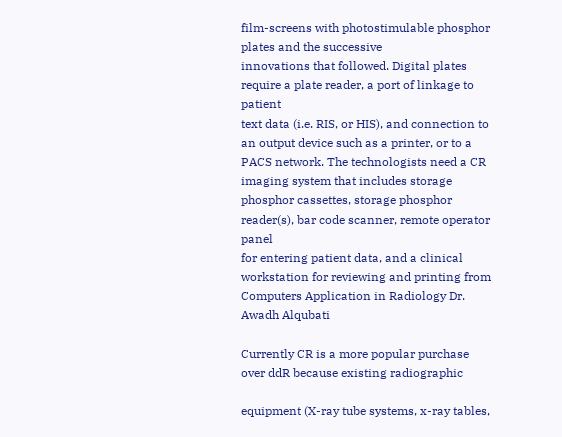film-screens with photostimulable phosphor plates and the successive
innovations that followed. Digital plates require a plate reader, a port of linkage to patient
text data (i.e. RIS, or HIS), and connection to an output device such as a printer, or to a
PACS network. The technologists need a CR imaging system that includes storage
phosphor cassettes, storage phosphor reader(s), bar code scanner, remote operator panel
for entering patient data, and a clinical workstation for reviewing and printing from
Computers Application in Radiology Dr. Awadh Alqubati

Currently CR is a more popular purchase over ddR because existing radiographic

equipment (X-ray tube systems, x-ray tables,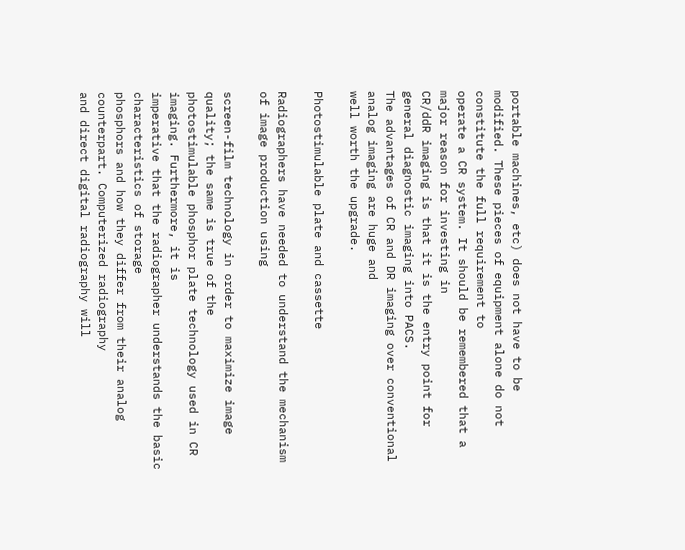portable machines, etc) does not have to be
modified. These pieces of equipment alone do not constitute the full requirement to
operate a CR system. It should be remembered that a major reason for investing in
CR/ddR imaging is that it is the entry point for general diagnostic imaging into PACS.
The advantages of CR and DR imaging over conventional analog imaging are huge and
well worth the upgrade.

Photostimulable plate and cassette

Radiographers have needed to understand the mechanism of image production using

screen-film technology in order to maximize image quality; the same is true of the
photostimulable phosphor plate technology used in CR imaging. Furthermore, it is
imperative that the radiographer understands the basic characteristics of storage
phosphors and how they differ from their analog counterpart. Computerized radiography
and direct digital radiography will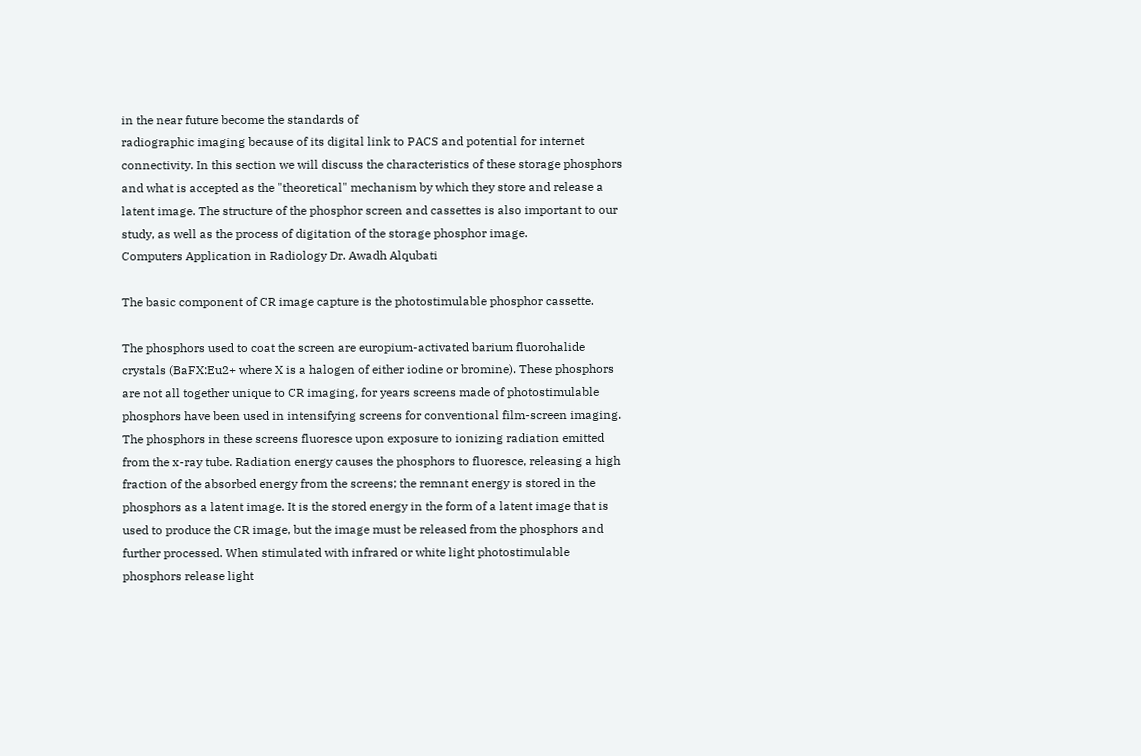in the near future become the standards of
radiographic imaging because of its digital link to PACS and potential for internet
connectivity. In this section we will discuss the characteristics of these storage phosphors
and what is accepted as the "theoretical" mechanism by which they store and release a
latent image. The structure of the phosphor screen and cassettes is also important to our
study, as well as the process of digitation of the storage phosphor image.
Computers Application in Radiology Dr. Awadh Alqubati

The basic component of CR image capture is the photostimulable phosphor cassette.

The phosphors used to coat the screen are europium-activated barium fluorohalide
crystals (BaFX:Eu2+ where X is a halogen of either iodine or bromine). These phosphors
are not all together unique to CR imaging, for years screens made of photostimulable
phosphors have been used in intensifying screens for conventional film-screen imaging.
The phosphors in these screens fluoresce upon exposure to ionizing radiation emitted
from the x-ray tube. Radiation energy causes the phosphors to fluoresce, releasing a high
fraction of the absorbed energy from the screens; the remnant energy is stored in the
phosphors as a latent image. It is the stored energy in the form of a latent image that is
used to produce the CR image, but the image must be released from the phosphors and
further processed. When stimulated with infrared or white light photostimulable
phosphors release light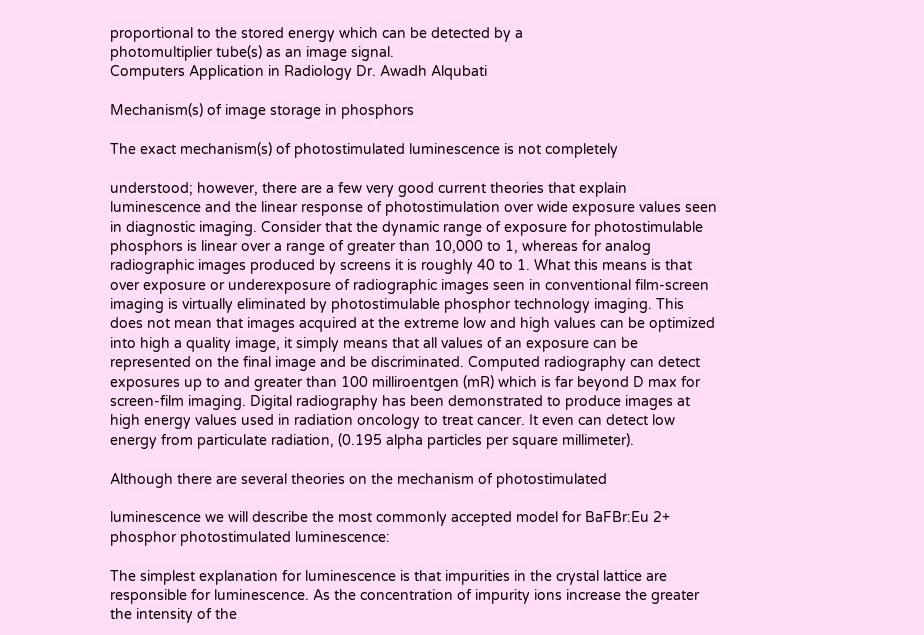proportional to the stored energy which can be detected by a
photomultiplier tube(s) as an image signal.
Computers Application in Radiology Dr. Awadh Alqubati

Mechanism(s) of image storage in phosphors

The exact mechanism(s) of photostimulated luminescence is not completely

understood; however, there are a few very good current theories that explain
luminescence and the linear response of photostimulation over wide exposure values seen
in diagnostic imaging. Consider that the dynamic range of exposure for photostimulable
phosphors is linear over a range of greater than 10,000 to 1, whereas for analog
radiographic images produced by screens it is roughly 40 to 1. What this means is that
over exposure or underexposure of radiographic images seen in conventional film-screen
imaging is virtually eliminated by photostimulable phosphor technology imaging. This
does not mean that images acquired at the extreme low and high values can be optimized
into high a quality image, it simply means that all values of an exposure can be
represented on the final image and be discriminated. Computed radiography can detect
exposures up to and greater than 100 milliroentgen (mR) which is far beyond D max for
screen-film imaging. Digital radiography has been demonstrated to produce images at
high energy values used in radiation oncology to treat cancer. It even can detect low
energy from particulate radiation, (0.195 alpha particles per square millimeter).

Although there are several theories on the mechanism of photostimulated

luminescence we will describe the most commonly accepted model for BaFBr:Eu 2+
phosphor photostimulated luminescence:

The simplest explanation for luminescence is that impurities in the crystal lattice are
responsible for luminescence. As the concentration of impurity ions increase the greater
the intensity of the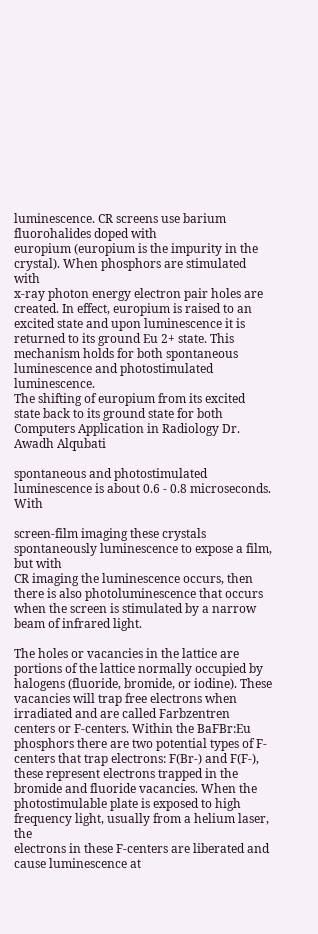luminescence. CR screens use barium fluorohalides doped with
europium (europium is the impurity in the crystal). When phosphors are stimulated with
x-ray photon energy electron pair holes are created. In effect, europium is raised to an
excited state and upon luminescence it is returned to its ground Eu 2+ state. This
mechanism holds for both spontaneous luminescence and photostimulated luminescence.
The shifting of europium from its excited state back to its ground state for both
Computers Application in Radiology Dr. Awadh Alqubati

spontaneous and photostimulated luminescence is about 0.6 - 0.8 microseconds. With

screen-film imaging these crystals spontaneously luminescence to expose a film, but with
CR imaging the luminescence occurs, then there is also photoluminescence that occurs
when the screen is stimulated by a narrow beam of infrared light.

The holes or vacancies in the lattice are portions of the lattice normally occupied by
halogens (fluoride, bromide, or iodine). These vacancies will trap free electrons when
irradiated and are called Farbzentren centers or F-centers. Within the BaFBr:Eu
phosphors there are two potential types of F-centers that trap electrons: F(Br-) and F(F-),
these represent electrons trapped in the bromide and fluoride vacancies. When the
photostimulable plate is exposed to high frequency light, usually from a helium laser, the
electrons in these F-centers are liberated and cause luminescence at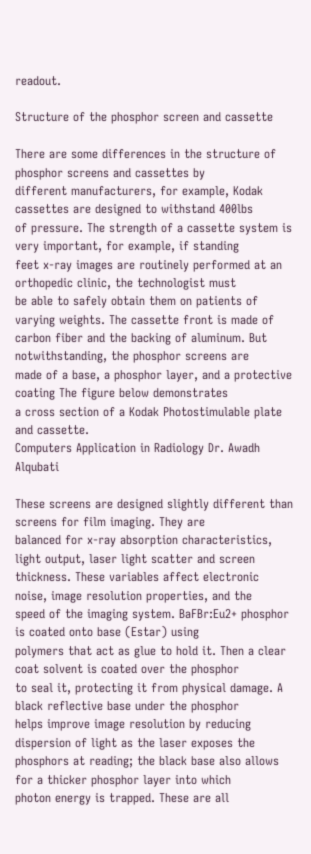readout.

Structure of the phosphor screen and cassette

There are some differences in the structure of phosphor screens and cassettes by
different manufacturers, for example, Kodak cassettes are designed to withstand 400lbs
of pressure. The strength of a cassette system is very important, for example, if standing
feet x-ray images are routinely performed at an orthopedic clinic, the technologist must
be able to safely obtain them on patients of varying weights. The cassette front is made of
carbon fiber and the backing of aluminum. But notwithstanding, the phosphor screens are
made of a base, a phosphor layer, and a protective coating The figure below demonstrates
a cross section of a Kodak Photostimulable plate and cassette.
Computers Application in Radiology Dr. Awadh Alqubati

These screens are designed slightly different than screens for film imaging. They are
balanced for x-ray absorption characteristics, light output, laser light scatter and screen
thickness. These variables affect electronic noise, image resolution properties, and the
speed of the imaging system. BaFBr:Eu2+ phosphor is coated onto base (Estar) using
polymers that act as glue to hold it. Then a clear coat solvent is coated over the phosphor
to seal it, protecting it from physical damage. A black reflective base under the phosphor
helps improve image resolution by reducing dispersion of light as the laser exposes the
phosphors at reading; the black base also allows for a thicker phosphor layer into which
photon energy is trapped. These are all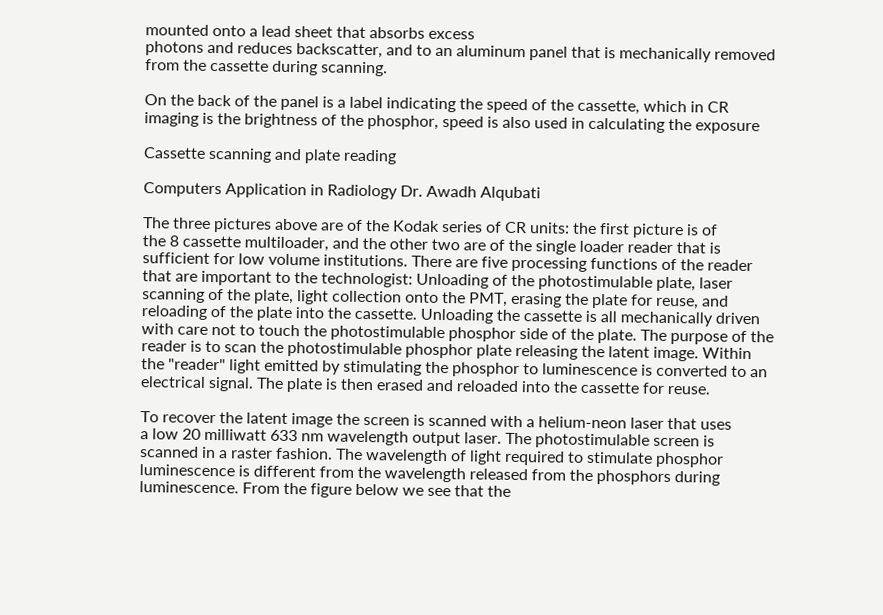mounted onto a lead sheet that absorbs excess
photons and reduces backscatter, and to an aluminum panel that is mechanically removed
from the cassette during scanning.

On the back of the panel is a label indicating the speed of the cassette, which in CR
imaging is the brightness of the phosphor, speed is also used in calculating the exposure

Cassette scanning and plate reading

Computers Application in Radiology Dr. Awadh Alqubati

The three pictures above are of the Kodak series of CR units: the first picture is of
the 8 cassette multiloader, and the other two are of the single loader reader that is
sufficient for low volume institutions. There are five processing functions of the reader
that are important to the technologist: Unloading of the photostimulable plate, laser
scanning of the plate, light collection onto the PMT, erasing the plate for reuse, and
reloading of the plate into the cassette. Unloading the cassette is all mechanically driven
with care not to touch the photostimulable phosphor side of the plate. The purpose of the
reader is to scan the photostimulable phosphor plate releasing the latent image. Within
the "reader" light emitted by stimulating the phosphor to luminescence is converted to an
electrical signal. The plate is then erased and reloaded into the cassette for reuse.

To recover the latent image the screen is scanned with a helium-neon laser that uses
a low 20 milliwatt 633 nm wavelength output laser. The photostimulable screen is
scanned in a raster fashion. The wavelength of light required to stimulate phosphor
luminescence is different from the wavelength released from the phosphors during
luminescence. From the figure below we see that the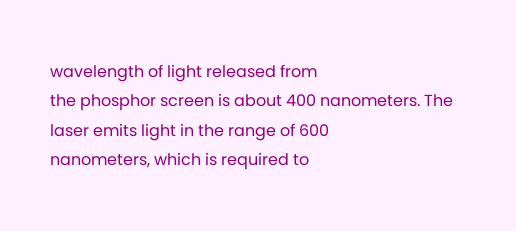wavelength of light released from
the phosphor screen is about 400 nanometers. The laser emits light in the range of 600
nanometers, which is required to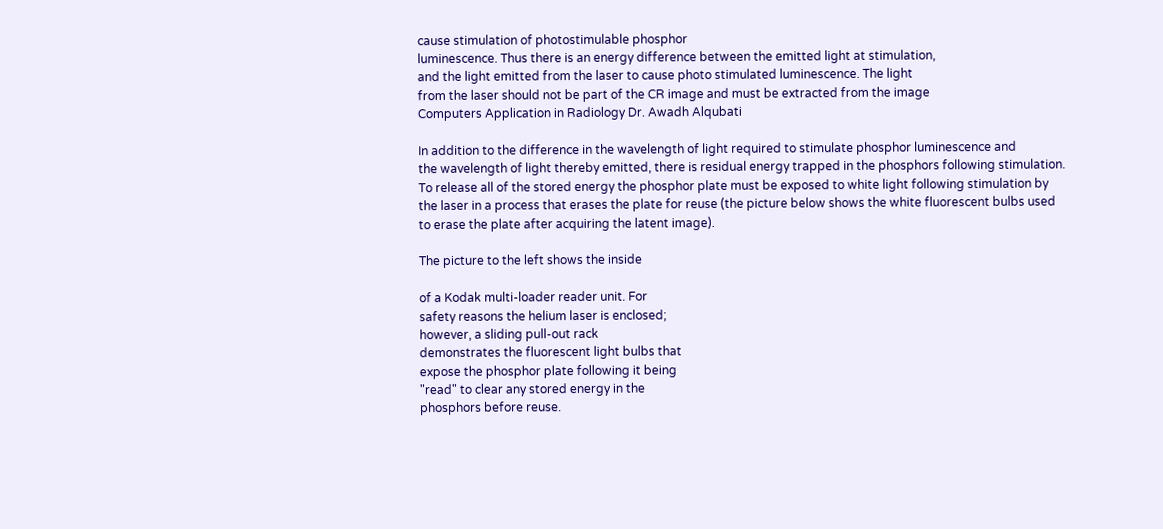cause stimulation of photostimulable phosphor
luminescence. Thus there is an energy difference between the emitted light at stimulation,
and the light emitted from the laser to cause photo stimulated luminescence. The light
from the laser should not be part of the CR image and must be extracted from the image
Computers Application in Radiology Dr. Awadh Alqubati

In addition to the difference in the wavelength of light required to stimulate phosphor luminescence and
the wavelength of light thereby emitted, there is residual energy trapped in the phosphors following stimulation.
To release all of the stored energy the phosphor plate must be exposed to white light following stimulation by
the laser in a process that erases the plate for reuse (the picture below shows the white fluorescent bulbs used
to erase the plate after acquiring the latent image).

The picture to the left shows the inside

of a Kodak multi-loader reader unit. For
safety reasons the helium laser is enclosed;
however, a sliding pull-out rack
demonstrates the fluorescent light bulbs that
expose the phosphor plate following it being
"read" to clear any stored energy in the
phosphors before reuse.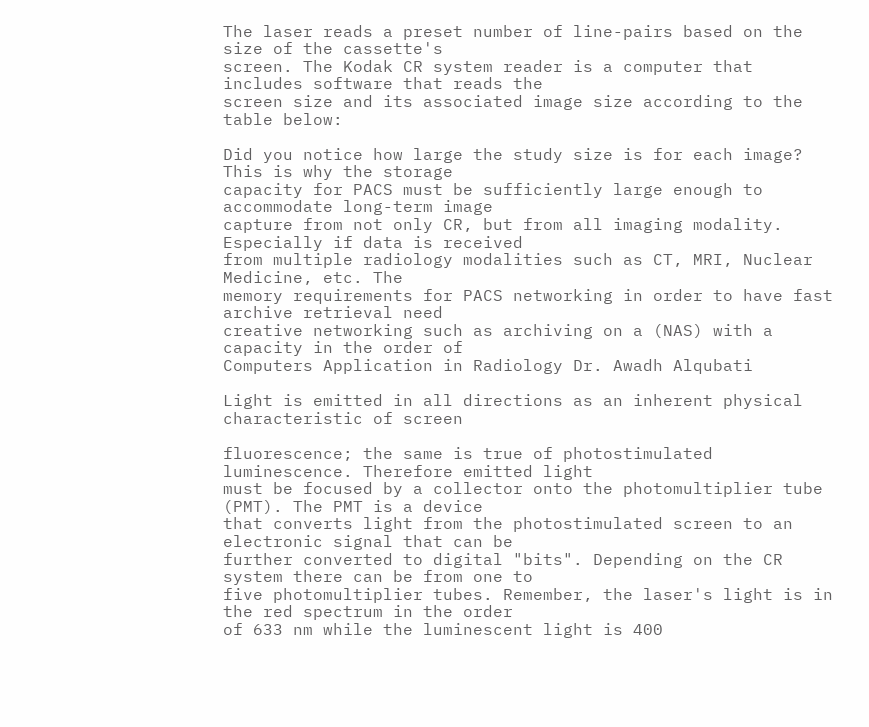The laser reads a preset number of line-pairs based on the size of the cassette's
screen. The Kodak CR system reader is a computer that includes software that reads the
screen size and its associated image size according to the table below:

Did you notice how large the study size is for each image? This is why the storage
capacity for PACS must be sufficiently large enough to accommodate long-term image
capture from not only CR, but from all imaging modality. Especially if data is received
from multiple radiology modalities such as CT, MRI, Nuclear Medicine, etc. The
memory requirements for PACS networking in order to have fast archive retrieval need
creative networking such as archiving on a (NAS) with a capacity in the order of
Computers Application in Radiology Dr. Awadh Alqubati

Light is emitted in all directions as an inherent physical characteristic of screen

fluorescence; the same is true of photostimulated luminescence. Therefore emitted light
must be focused by a collector onto the photomultiplier tube (PMT). The PMT is a device
that converts light from the photostimulated screen to an electronic signal that can be
further converted to digital "bits". Depending on the CR system there can be from one to
five photomultiplier tubes. Remember, the laser's light is in the red spectrum in the order
of 633 nm while the luminescent light is 400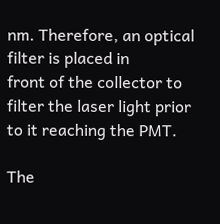nm. Therefore, an optical filter is placed in
front of the collector to filter the laser light prior to it reaching the PMT.

The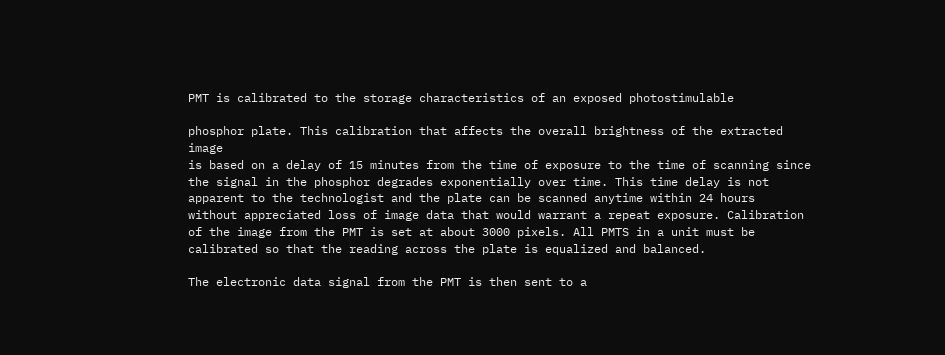PMT is calibrated to the storage characteristics of an exposed photostimulable

phosphor plate. This calibration that affects the overall brightness of the extracted image
is based on a delay of 15 minutes from the time of exposure to the time of scanning since
the signal in the phosphor degrades exponentially over time. This time delay is not
apparent to the technologist and the plate can be scanned anytime within 24 hours
without appreciated loss of image data that would warrant a repeat exposure. Calibration
of the image from the PMT is set at about 3000 pixels. All PMTS in a unit must be
calibrated so that the reading across the plate is equalized and balanced.

The electronic data signal from the PMT is then sent to a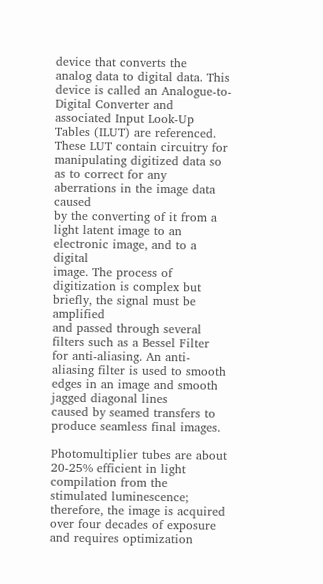device that converts the
analog data to digital data. This device is called an Analogue-to-Digital Converter and
associated Input Look-Up Tables (ILUT) are referenced. These LUT contain circuitry for
manipulating digitized data so as to correct for any aberrations in the image data caused
by the converting of it from a light latent image to an electronic image, and to a digital
image. The process of digitization is complex but briefly, the signal must be amplified
and passed through several filters such as a Bessel Filter for anti-aliasing. An anti-
aliasing filter is used to smooth edges in an image and smooth jagged diagonal lines
caused by seamed transfers to produce seamless final images.

Photomultiplier tubes are about 20-25% efficient in light compilation from the stimulated luminescence;
therefore, the image is acquired over four decades of exposure and requires optimization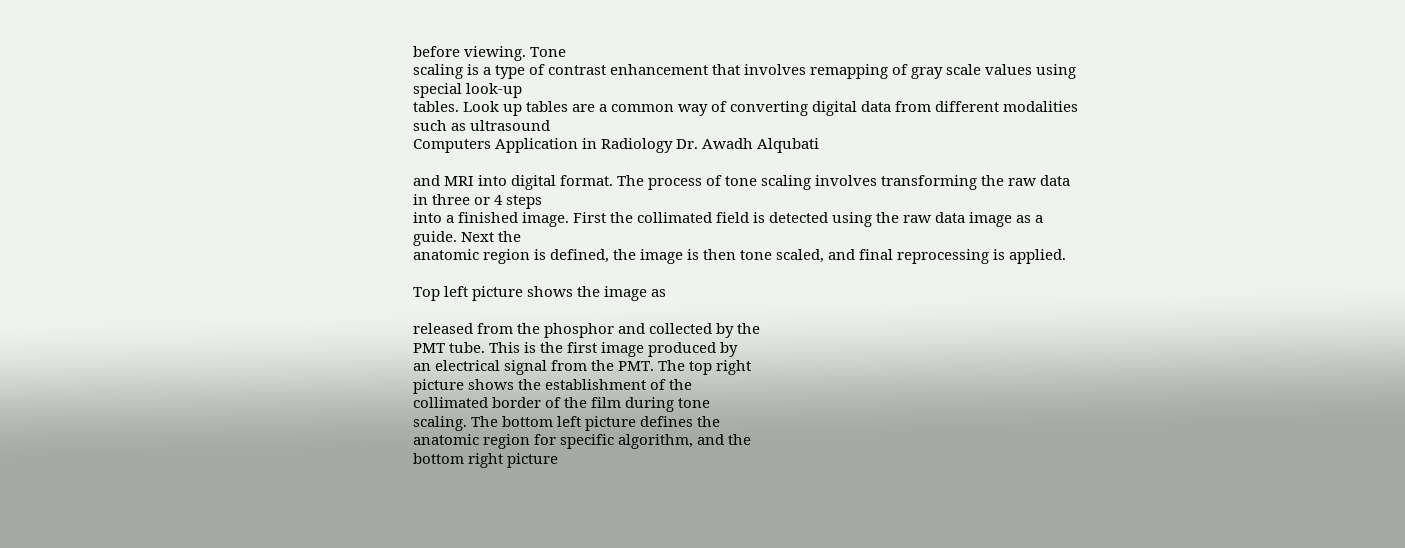before viewing. Tone
scaling is a type of contrast enhancement that involves remapping of gray scale values using special look-up
tables. Look up tables are a common way of converting digital data from different modalities such as ultrasound
Computers Application in Radiology Dr. Awadh Alqubati

and MRI into digital format. The process of tone scaling involves transforming the raw data in three or 4 steps
into a finished image. First the collimated field is detected using the raw data image as a guide. Next the
anatomic region is defined, the image is then tone scaled, and final reprocessing is applied.

Top left picture shows the image as

released from the phosphor and collected by the
PMT tube. This is the first image produced by
an electrical signal from the PMT. The top right
picture shows the establishment of the
collimated border of the film during tone
scaling. The bottom left picture defines the
anatomic region for specific algorithm, and the
bottom right picture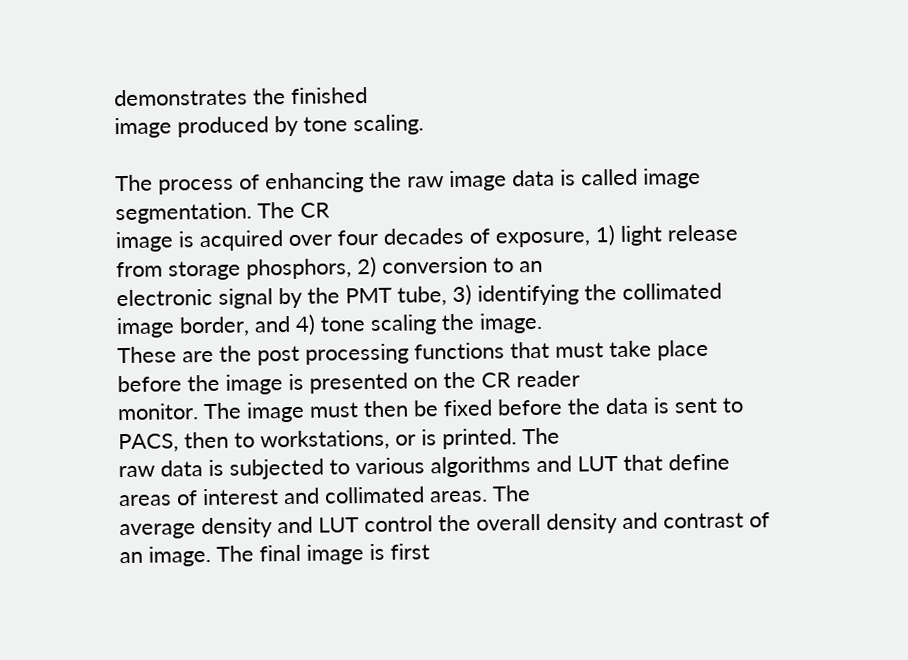demonstrates the finished
image produced by tone scaling.

The process of enhancing the raw image data is called image segmentation. The CR
image is acquired over four decades of exposure, 1) light release from storage phosphors, 2) conversion to an
electronic signal by the PMT tube, 3) identifying the collimated image border, and 4) tone scaling the image.
These are the post processing functions that must take place before the image is presented on the CR reader
monitor. The image must then be fixed before the data is sent to PACS, then to workstations, or is printed. The
raw data is subjected to various algorithms and LUT that define areas of interest and collimated areas. The
average density and LUT control the overall density and contrast of an image. The final image is first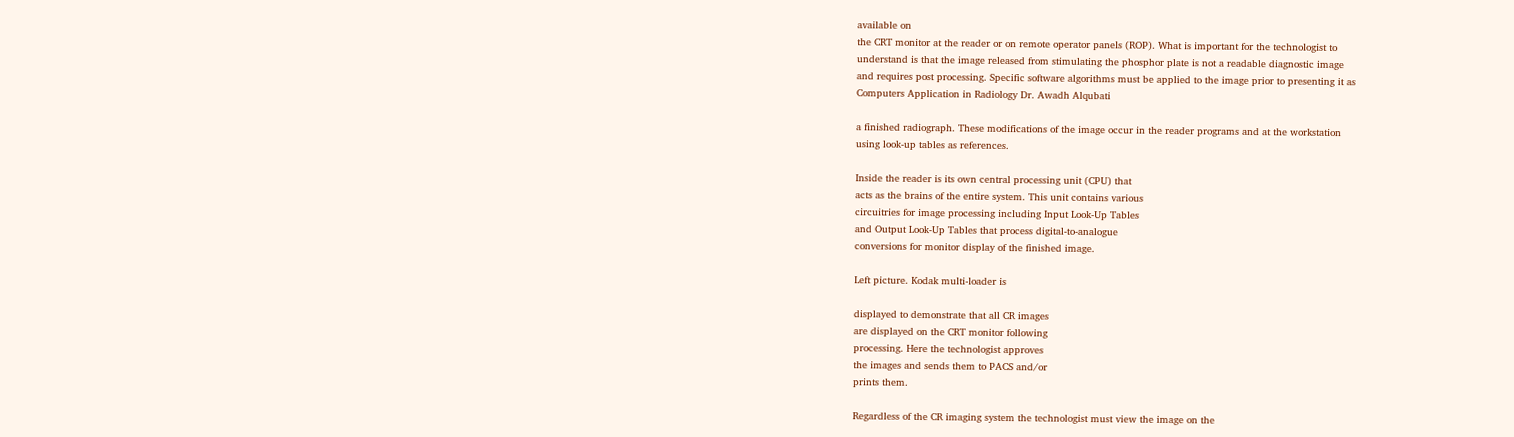available on
the CRT monitor at the reader or on remote operator panels (ROP). What is important for the technologist to
understand is that the image released from stimulating the phosphor plate is not a readable diagnostic image
and requires post processing. Specific software algorithms must be applied to the image prior to presenting it as
Computers Application in Radiology Dr. Awadh Alqubati

a finished radiograph. These modifications of the image occur in the reader programs and at the workstation
using look-up tables as references.

Inside the reader is its own central processing unit (CPU) that
acts as the brains of the entire system. This unit contains various
circuitries for image processing including Input Look-Up Tables
and Output Look-Up Tables that process digital-to-analogue
conversions for monitor display of the finished image.

Left picture. Kodak multi-loader is

displayed to demonstrate that all CR images
are displayed on the CRT monitor following
processing. Here the technologist approves
the images and sends them to PACS and/or
prints them.

Regardless of the CR imaging system the technologist must view the image on the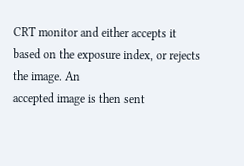CRT monitor and either accepts it based on the exposure index, or rejects the image. An
accepted image is then sent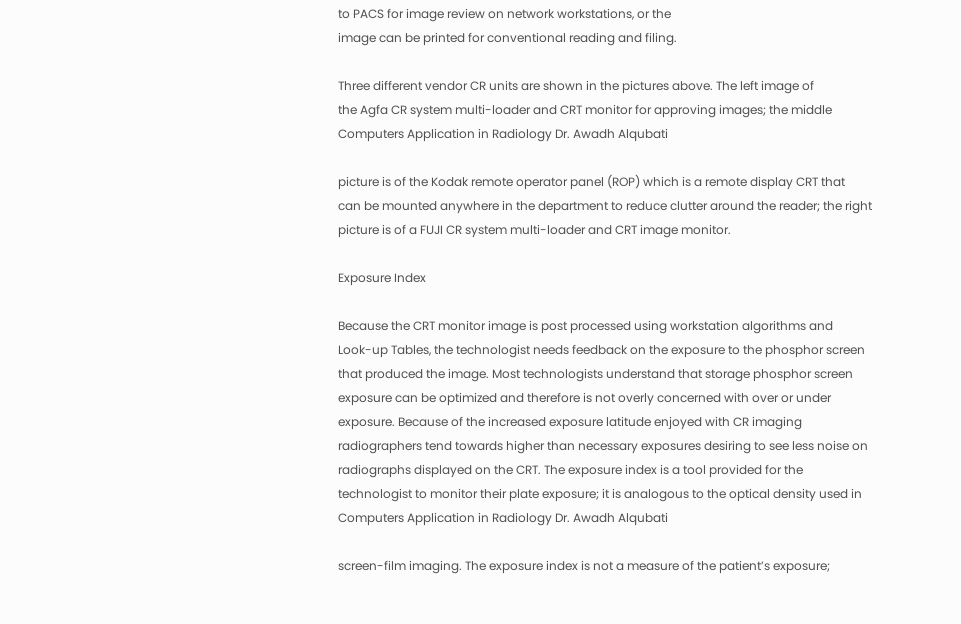to PACS for image review on network workstations, or the
image can be printed for conventional reading and filing.

Three different vendor CR units are shown in the pictures above. The left image of
the Agfa CR system multi-loader and CRT monitor for approving images; the middle
Computers Application in Radiology Dr. Awadh Alqubati

picture is of the Kodak remote operator panel (ROP) which is a remote display CRT that
can be mounted anywhere in the department to reduce clutter around the reader; the right
picture is of a FUJI CR system multi-loader and CRT image monitor.

Exposure Index

Because the CRT monitor image is post processed using workstation algorithms and
Look-up Tables, the technologist needs feedback on the exposure to the phosphor screen
that produced the image. Most technologists understand that storage phosphor screen
exposure can be optimized and therefore is not overly concerned with over or under
exposure. Because of the increased exposure latitude enjoyed with CR imaging
radiographers tend towards higher than necessary exposures desiring to see less noise on
radiographs displayed on the CRT. The exposure index is a tool provided for the
technologist to monitor their plate exposure; it is analogous to the optical density used in
Computers Application in Radiology Dr. Awadh Alqubati

screen-film imaging. The exposure index is not a measure of the patient’s exposure;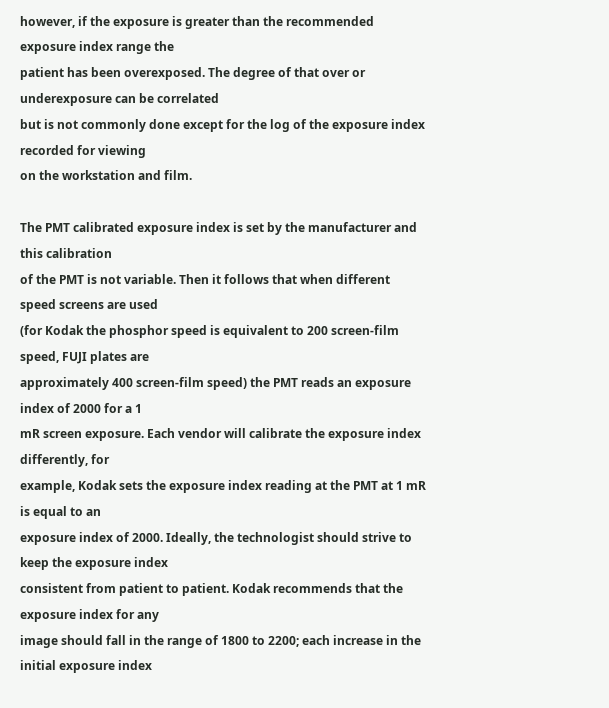however, if the exposure is greater than the recommended exposure index range the
patient has been overexposed. The degree of that over or underexposure can be correlated
but is not commonly done except for the log of the exposure index recorded for viewing
on the workstation and film.

The PMT calibrated exposure index is set by the manufacturer and this calibration
of the PMT is not variable. Then it follows that when different speed screens are used
(for Kodak the phosphor speed is equivalent to 200 screen-film speed, FUJI plates are
approximately 400 screen-film speed) the PMT reads an exposure index of 2000 for a 1
mR screen exposure. Each vendor will calibrate the exposure index differently, for
example, Kodak sets the exposure index reading at the PMT at 1 mR is equal to an
exposure index of 2000. Ideally, the technologist should strive to keep the exposure index
consistent from patient to patient. Kodak recommends that the exposure index for any
image should fall in the range of 1800 to 2200; each increase in the initial exposure index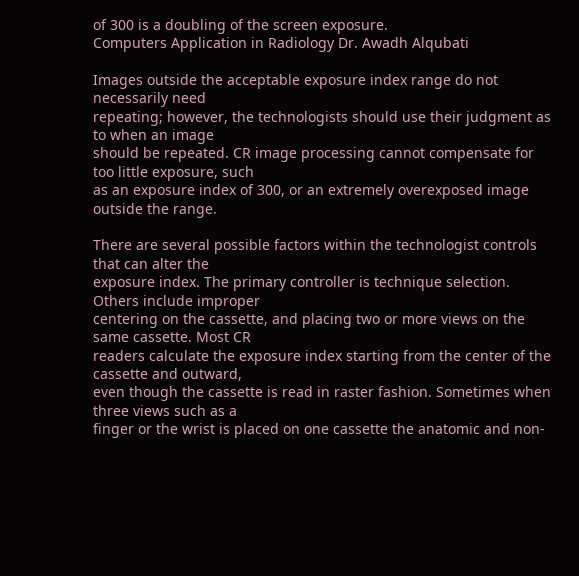of 300 is a doubling of the screen exposure.
Computers Application in Radiology Dr. Awadh Alqubati

Images outside the acceptable exposure index range do not necessarily need
repeating; however, the technologists should use their judgment as to when an image
should be repeated. CR image processing cannot compensate for too little exposure, such
as an exposure index of 300, or an extremely overexposed image outside the range.

There are several possible factors within the technologist controls that can alter the
exposure index. The primary controller is technique selection. Others include improper
centering on the cassette, and placing two or more views on the same cassette. Most CR
readers calculate the exposure index starting from the center of the cassette and outward,
even though the cassette is read in raster fashion. Sometimes when three views such as a
finger or the wrist is placed on one cassette the anatomic and non-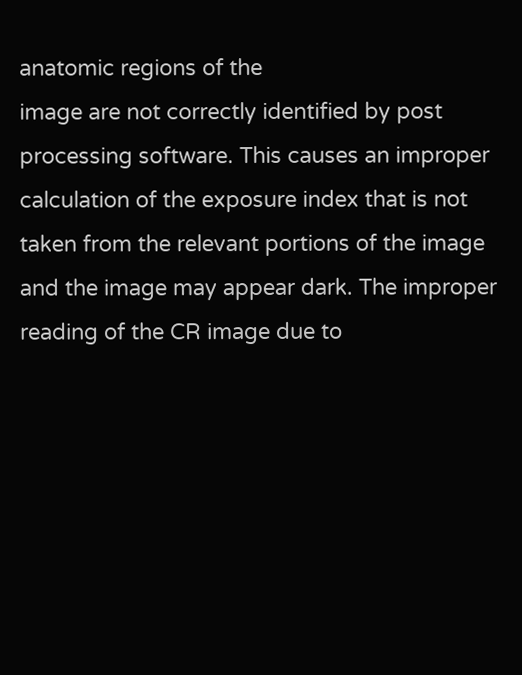anatomic regions of the
image are not correctly identified by post processing software. This causes an improper
calculation of the exposure index that is not taken from the relevant portions of the image
and the image may appear dark. The improper reading of the CR image due to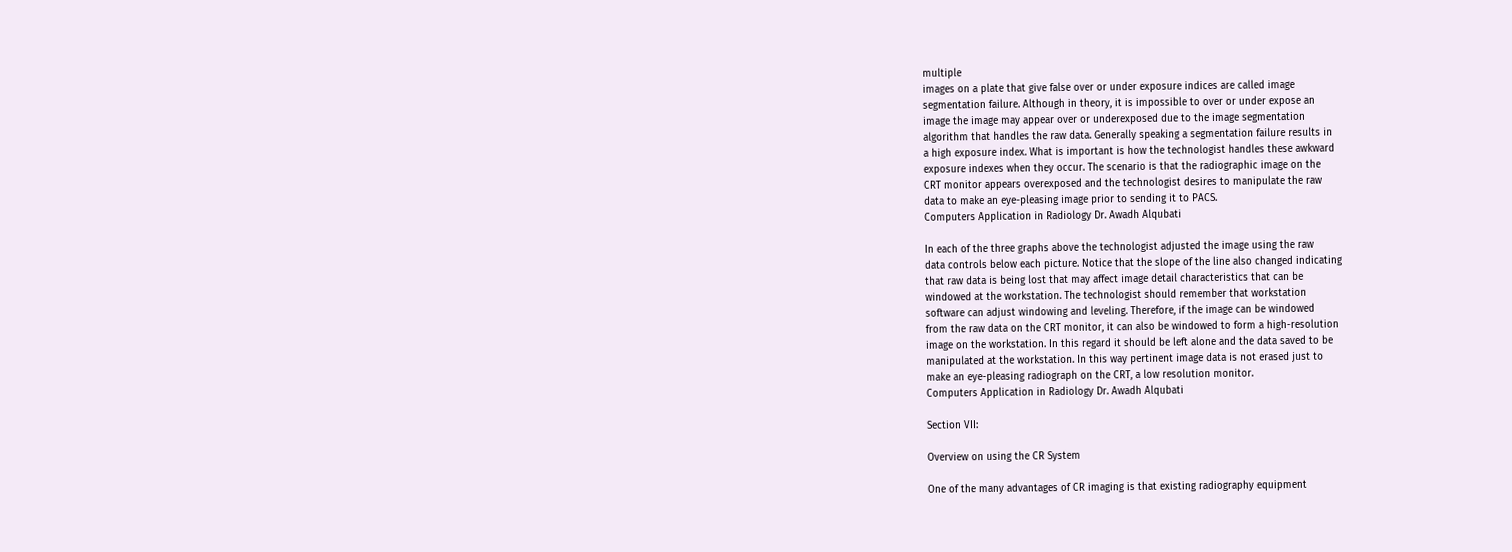multiple
images on a plate that give false over or under exposure indices are called image
segmentation failure. Although in theory, it is impossible to over or under expose an
image the image may appear over or underexposed due to the image segmentation
algorithm that handles the raw data. Generally speaking a segmentation failure results in
a high exposure index. What is important is how the technologist handles these awkward
exposure indexes when they occur. The scenario is that the radiographic image on the
CRT monitor appears overexposed and the technologist desires to manipulate the raw
data to make an eye-pleasing image prior to sending it to PACS.
Computers Application in Radiology Dr. Awadh Alqubati

In each of the three graphs above the technologist adjusted the image using the raw
data controls below each picture. Notice that the slope of the line also changed indicating
that raw data is being lost that may affect image detail characteristics that can be
windowed at the workstation. The technologist should remember that workstation
software can adjust windowing and leveling. Therefore, if the image can be windowed
from the raw data on the CRT monitor, it can also be windowed to form a high-resolution
image on the workstation. In this regard it should be left alone and the data saved to be
manipulated at the workstation. In this way pertinent image data is not erased just to
make an eye-pleasing radiograph on the CRT, a low resolution monitor.
Computers Application in Radiology Dr. Awadh Alqubati

Section VII:

Overview on using the CR System

One of the many advantages of CR imaging is that existing radiography equipment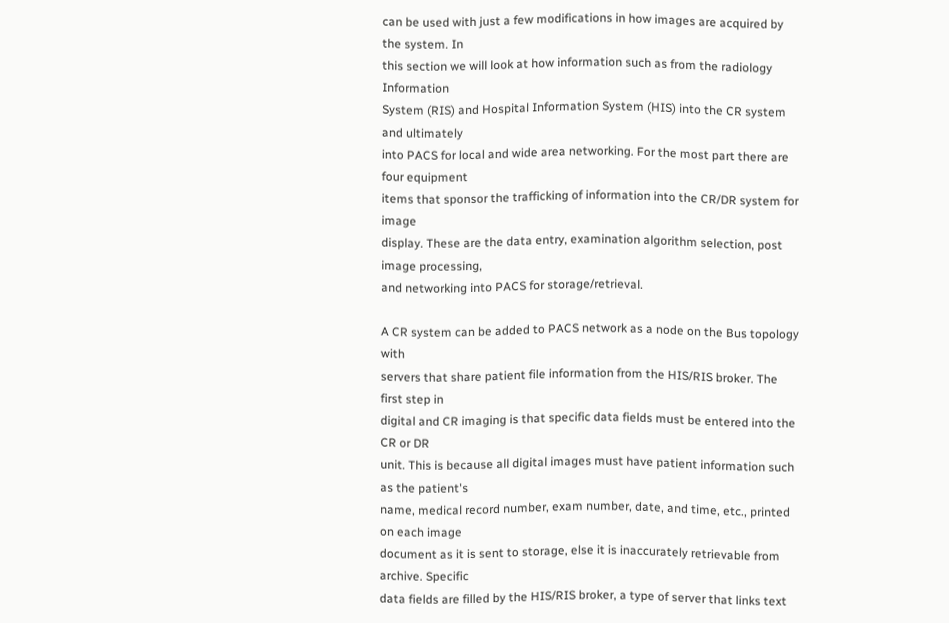can be used with just a few modifications in how images are acquired by the system. In
this section we will look at how information such as from the radiology Information
System (RIS) and Hospital Information System (HIS) into the CR system and ultimately
into PACS for local and wide area networking. For the most part there are four equipment
items that sponsor the trafficking of information into the CR/DR system for image
display. These are the data entry, examination algorithm selection, post image processing,
and networking into PACS for storage/retrieval.

A CR system can be added to PACS network as a node on the Bus topology with
servers that share patient file information from the HIS/RIS broker. The first step in
digital and CR imaging is that specific data fields must be entered into the CR or DR
unit. This is because all digital images must have patient information such as the patient's
name, medical record number, exam number, date, and time, etc., printed on each image
document as it is sent to storage, else it is inaccurately retrievable from archive. Specific
data fields are filled by the HIS/RIS broker, a type of server that links text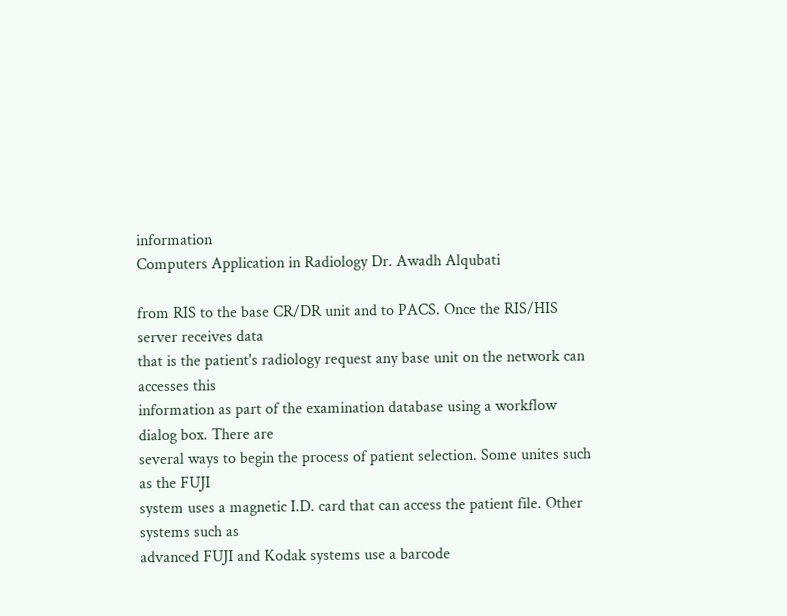information
Computers Application in Radiology Dr. Awadh Alqubati

from RIS to the base CR/DR unit and to PACS. Once the RIS/HIS server receives data
that is the patient's radiology request any base unit on the network can accesses this
information as part of the examination database using a workflow dialog box. There are
several ways to begin the process of patient selection. Some unites such as the FUJI
system uses a magnetic I.D. card that can access the patient file. Other systems such as
advanced FUJI and Kodak systems use a barcode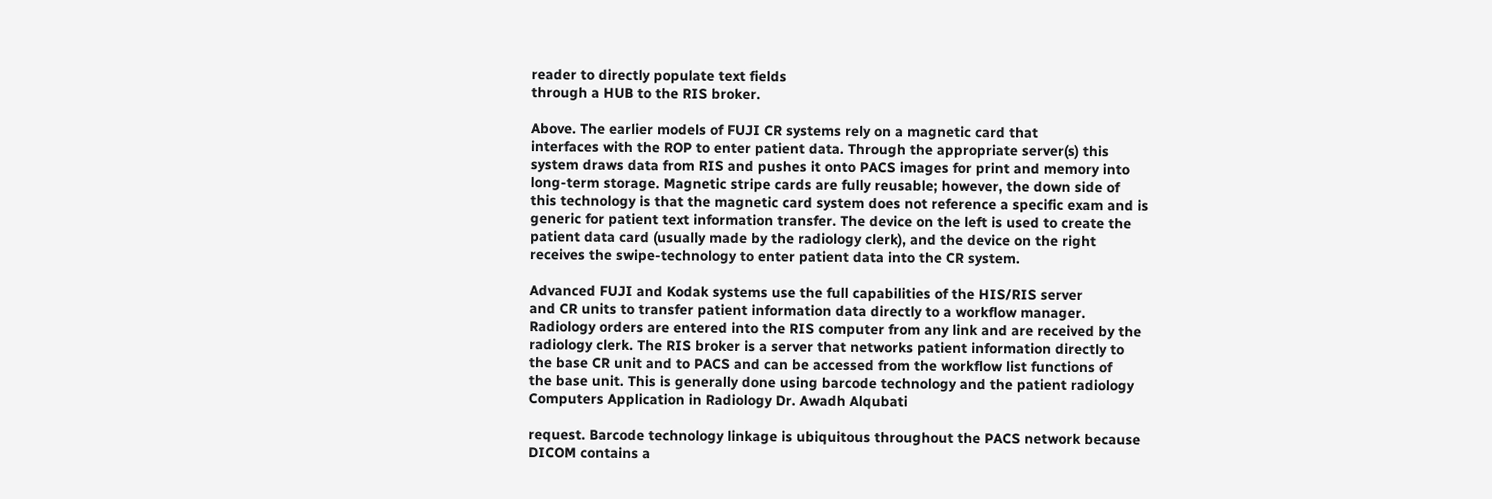reader to directly populate text fields
through a HUB to the RIS broker.

Above. The earlier models of FUJI CR systems rely on a magnetic card that
interfaces with the ROP to enter patient data. Through the appropriate server(s) this
system draws data from RIS and pushes it onto PACS images for print and memory into
long-term storage. Magnetic stripe cards are fully reusable; however, the down side of
this technology is that the magnetic card system does not reference a specific exam and is
generic for patient text information transfer. The device on the left is used to create the
patient data card (usually made by the radiology clerk), and the device on the right
receives the swipe-technology to enter patient data into the CR system.

Advanced FUJI and Kodak systems use the full capabilities of the HIS/RIS server
and CR units to transfer patient information data directly to a workflow manager.
Radiology orders are entered into the RIS computer from any link and are received by the
radiology clerk. The RIS broker is a server that networks patient information directly to
the base CR unit and to PACS and can be accessed from the workflow list functions of
the base unit. This is generally done using barcode technology and the patient radiology
Computers Application in Radiology Dr. Awadh Alqubati

request. Barcode technology linkage is ubiquitous throughout the PACS network because
DICOM contains a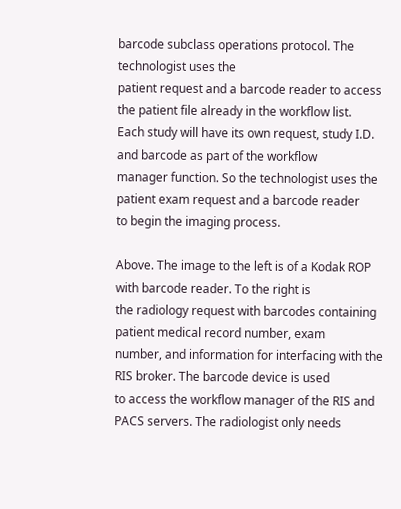barcode subclass operations protocol. The technologist uses the
patient request and a barcode reader to access the patient file already in the workflow list.
Each study will have its own request, study I.D. and barcode as part of the workflow
manager function. So the technologist uses the patient exam request and a barcode reader
to begin the imaging process.

Above. The image to the left is of a Kodak ROP with barcode reader. To the right is
the radiology request with barcodes containing patient medical record number, exam
number, and information for interfacing with the RIS broker. The barcode device is used
to access the workflow manager of the RIS and PACS servers. The radiologist only needs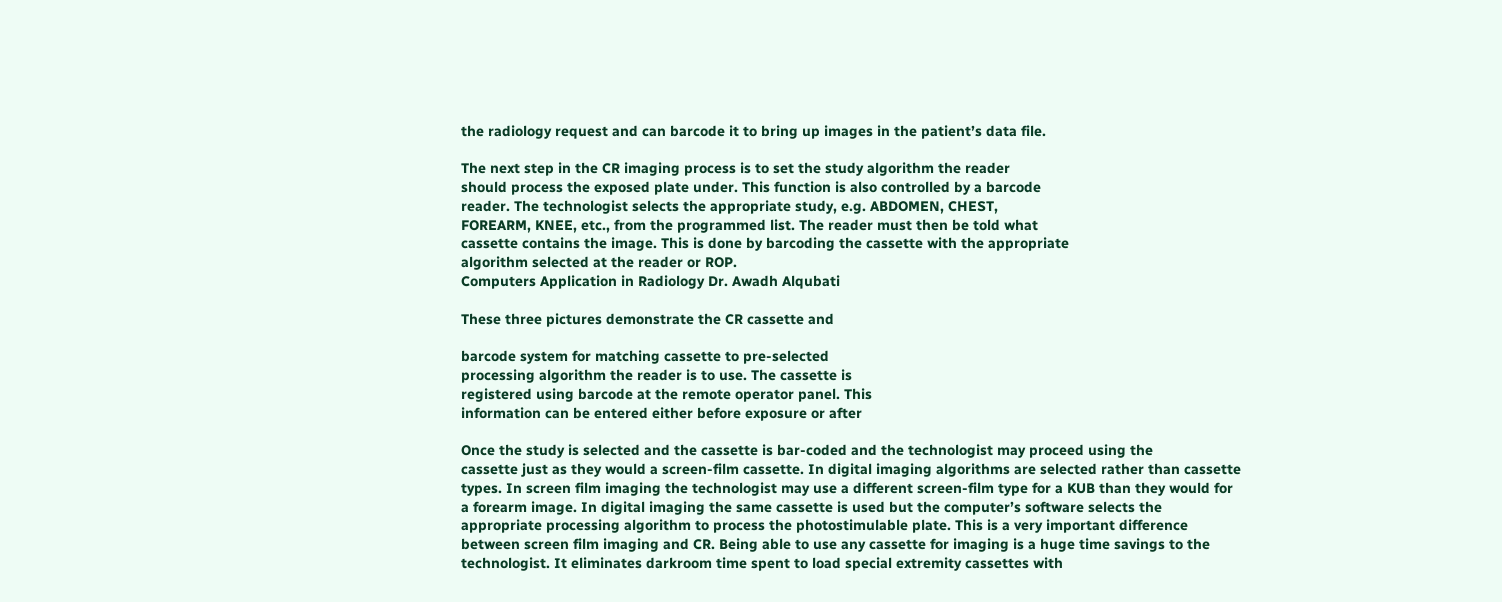the radiology request and can barcode it to bring up images in the patient’s data file.

The next step in the CR imaging process is to set the study algorithm the reader
should process the exposed plate under. This function is also controlled by a barcode
reader. The technologist selects the appropriate study, e.g. ABDOMEN, CHEST,
FOREARM, KNEE, etc., from the programmed list. The reader must then be told what
cassette contains the image. This is done by barcoding the cassette with the appropriate
algorithm selected at the reader or ROP.
Computers Application in Radiology Dr. Awadh Alqubati

These three pictures demonstrate the CR cassette and

barcode system for matching cassette to pre-selected
processing algorithm the reader is to use. The cassette is
registered using barcode at the remote operator panel. This
information can be entered either before exposure or after

Once the study is selected and the cassette is bar-coded and the technologist may proceed using the
cassette just as they would a screen-film cassette. In digital imaging algorithms are selected rather than cassette
types. In screen film imaging the technologist may use a different screen-film type for a KUB than they would for
a forearm image. In digital imaging the same cassette is used but the computer’s software selects the
appropriate processing algorithm to process the photostimulable plate. This is a very important difference
between screen film imaging and CR. Being able to use any cassette for imaging is a huge time savings to the
technologist. It eliminates darkroom time spent to load special extremity cassettes with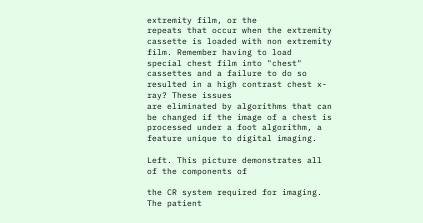extremity film, or the
repeats that occur when the extremity cassette is loaded with non extremity film. Remember having to load
special chest film into "chest" cassettes and a failure to do so resulted in a high contrast chest x-ray? These issues
are eliminated by algorithms that can be changed if the image of a chest is processed under a foot algorithm, a
feature unique to digital imaging.

Left. This picture demonstrates all of the components of

the CR system required for imaging. The patient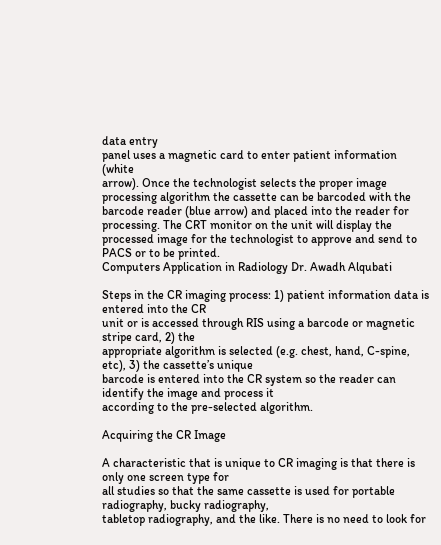data entry
panel uses a magnetic card to enter patient information (white
arrow). Once the technologist selects the proper image
processing algorithm the cassette can be barcoded with the
barcode reader (blue arrow) and placed into the reader for
processing. The CRT monitor on the unit will display the
processed image for the technologist to approve and send to
PACS or to be printed.
Computers Application in Radiology Dr. Awadh Alqubati

Steps in the CR imaging process: 1) patient information data is entered into the CR
unit or is accessed through RIS using a barcode or magnetic stripe card, 2) the
appropriate algorithm is selected (e.g. chest, hand, C-spine, etc), 3) the cassette’s unique
barcode is entered into the CR system so the reader can identify the image and process it
according to the pre-selected algorithm.

Acquiring the CR Image

A characteristic that is unique to CR imaging is that there is only one screen type for
all studies so that the same cassette is used for portable radiography, bucky radiography,
tabletop radiography, and the like. There is no need to look for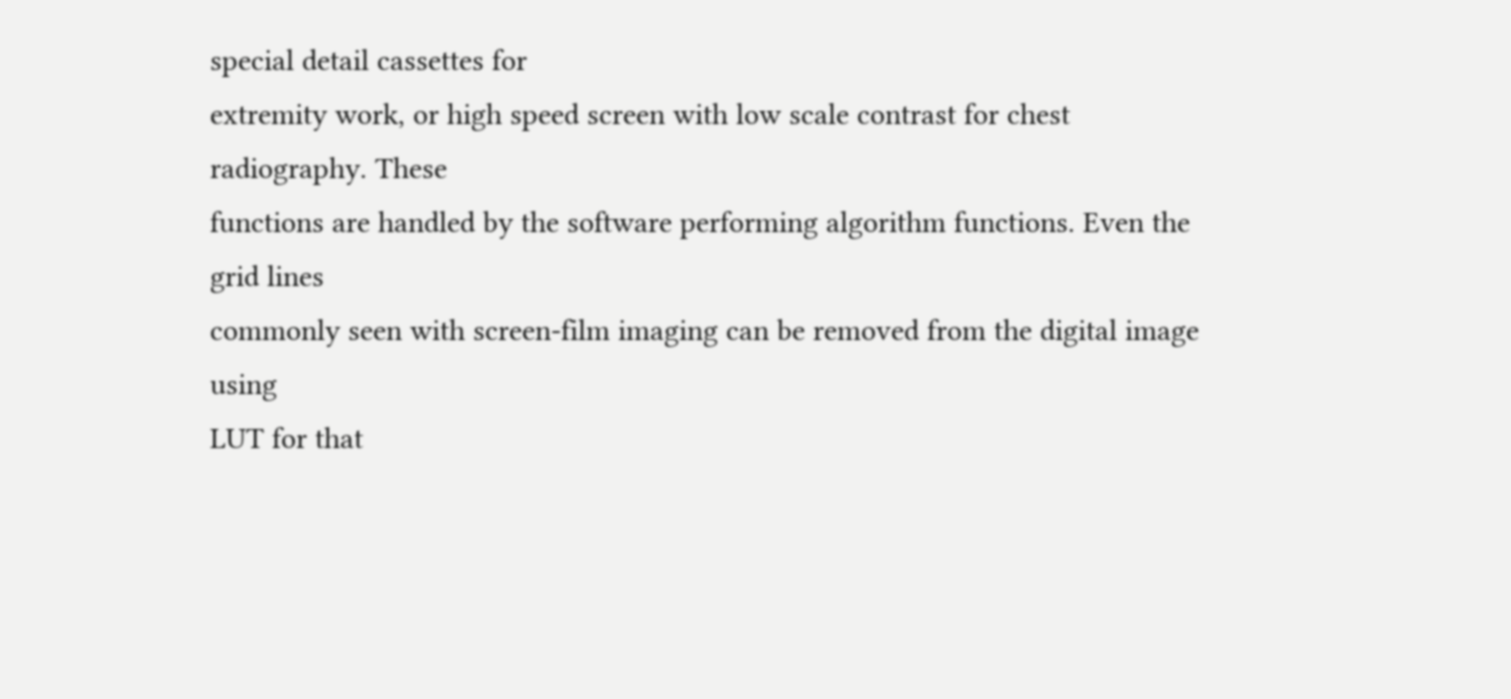special detail cassettes for
extremity work, or high speed screen with low scale contrast for chest radiography. These
functions are handled by the software performing algorithm functions. Even the grid lines
commonly seen with screen-film imaging can be removed from the digital image using
LUT for that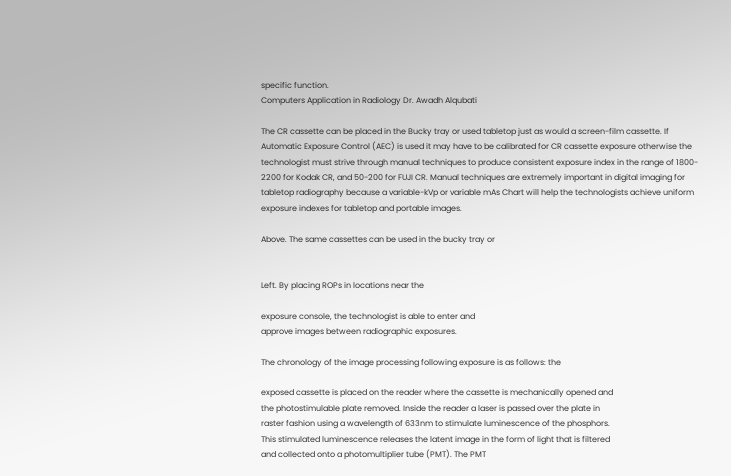specific function.
Computers Application in Radiology Dr. Awadh Alqubati

The CR cassette can be placed in the Bucky tray or used tabletop just as would a screen-film cassette. If
Automatic Exposure Control (AEC) is used it may have to be calibrated for CR cassette exposure otherwise the
technologist must strive through manual techniques to produce consistent exposure index in the range of 1800-
2200 for Kodak CR, and 50-200 for FUJI CR. Manual techniques are extremely important in digital imaging for
tabletop radiography because a variable-kVp or variable mAs Chart will help the technologists achieve uniform
exposure indexes for tabletop and portable images.

Above. The same cassettes can be used in the bucky tray or


Left. By placing ROPs in locations near the

exposure console, the technologist is able to enter and
approve images between radiographic exposures.

The chronology of the image processing following exposure is as follows: the

exposed cassette is placed on the reader where the cassette is mechanically opened and
the photostimulable plate removed. Inside the reader a laser is passed over the plate in
raster fashion using a wavelength of 633nm to stimulate luminescence of the phosphors.
This stimulated luminescence releases the latent image in the form of light that is filtered
and collected onto a photomultiplier tube (PMT). The PMT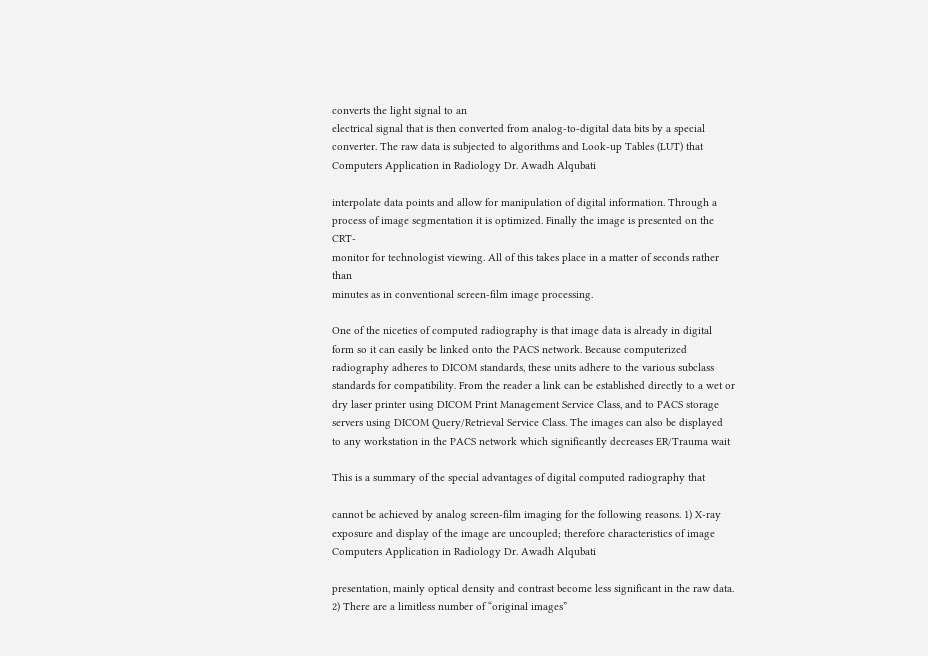converts the light signal to an
electrical signal that is then converted from analog-to-digital data bits by a special
converter. The raw data is subjected to algorithms and Look-up Tables (LUT) that
Computers Application in Radiology Dr. Awadh Alqubati

interpolate data points and allow for manipulation of digital information. Through a
process of image segmentation it is optimized. Finally the image is presented on the CRT-
monitor for technologist viewing. All of this takes place in a matter of seconds rather than
minutes as in conventional screen-film image processing.

One of the niceties of computed radiography is that image data is already in digital
form so it can easily be linked onto the PACS network. Because computerized
radiography adheres to DICOM standards, these units adhere to the various subclass
standards for compatibility. From the reader a link can be established directly to a wet or
dry laser printer using DICOM Print Management Service Class, and to PACS storage
servers using DICOM Query/Retrieval Service Class. The images can also be displayed
to any workstation in the PACS network which significantly decreases ER/Trauma wait

This is a summary of the special advantages of digital computed radiography that

cannot be achieved by analog screen-film imaging for the following reasons. 1) X-ray
exposure and display of the image are uncoupled; therefore characteristics of image
Computers Application in Radiology Dr. Awadh Alqubati

presentation, mainly optical density and contrast become less significant in the raw data.
2) There are a limitless number of “original images”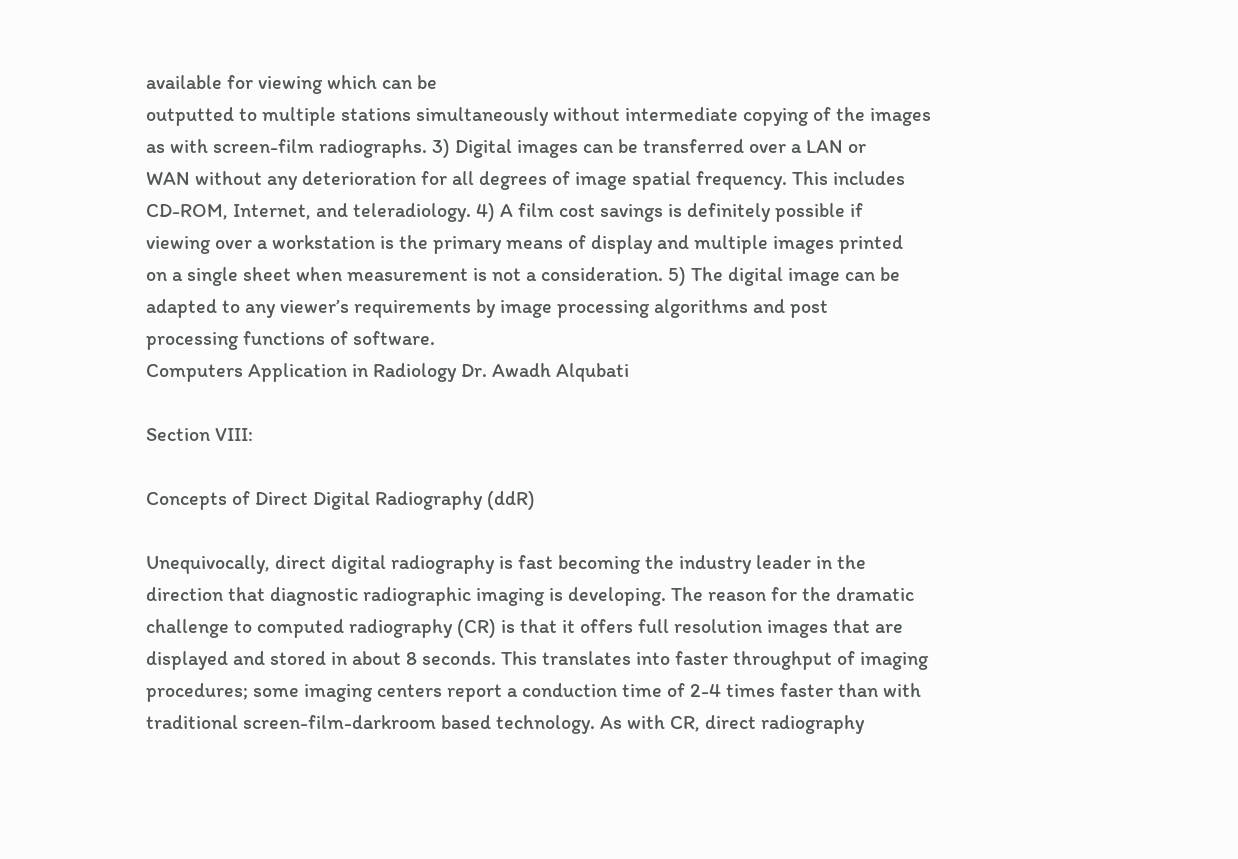available for viewing which can be
outputted to multiple stations simultaneously without intermediate copying of the images
as with screen-film radiographs. 3) Digital images can be transferred over a LAN or
WAN without any deterioration for all degrees of image spatial frequency. This includes
CD-ROM, Internet, and teleradiology. 4) A film cost savings is definitely possible if
viewing over a workstation is the primary means of display and multiple images printed
on a single sheet when measurement is not a consideration. 5) The digital image can be
adapted to any viewer’s requirements by image processing algorithms and post
processing functions of software.
Computers Application in Radiology Dr. Awadh Alqubati

Section VIII:

Concepts of Direct Digital Radiography (ddR)

Unequivocally, direct digital radiography is fast becoming the industry leader in the
direction that diagnostic radiographic imaging is developing. The reason for the dramatic
challenge to computed radiography (CR) is that it offers full resolution images that are
displayed and stored in about 8 seconds. This translates into faster throughput of imaging
procedures; some imaging centers report a conduction time of 2-4 times faster than with
traditional screen-film-darkroom based technology. As with CR, direct radiography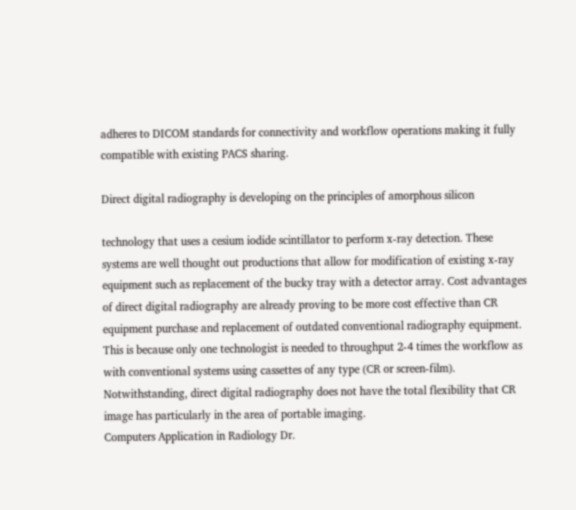adheres to DICOM standards for connectivity and workflow operations making it fully
compatible with existing PACS sharing.

Direct digital radiography is developing on the principles of amorphous silicon

technology that uses a cesium iodide scintillator to perform x-ray detection. These
systems are well thought out productions that allow for modification of existing x-ray
equipment such as replacement of the bucky tray with a detector array. Cost advantages
of direct digital radiography are already proving to be more cost effective than CR
equipment purchase and replacement of outdated conventional radiography equipment.
This is because only one technologist is needed to throughput 2-4 times the workflow as
with conventional systems using cassettes of any type (CR or screen-film).
Notwithstanding, direct digital radiography does not have the total flexibility that CR
image has particularly in the area of portable imaging.
Computers Application in Radiology Dr.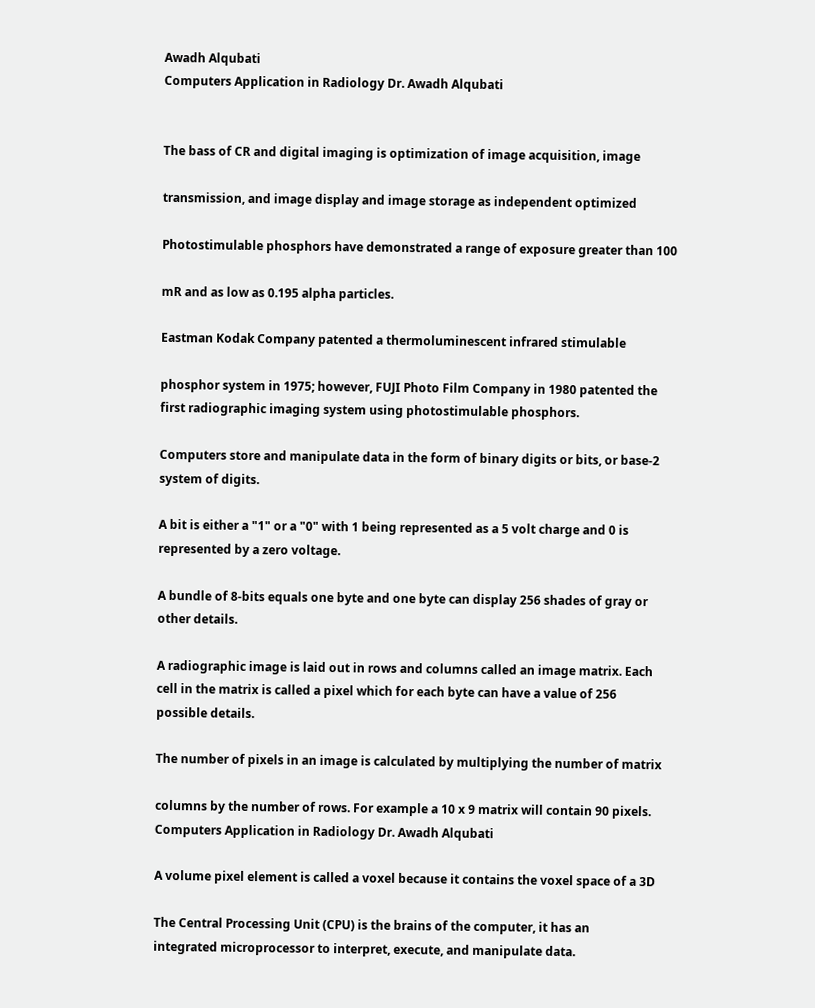Awadh Alqubati
Computers Application in Radiology Dr. Awadh Alqubati


The bass of CR and digital imaging is optimization of image acquisition, image

transmission, and image display and image storage as independent optimized

Photostimulable phosphors have demonstrated a range of exposure greater than 100

mR and as low as 0.195 alpha particles.

Eastman Kodak Company patented a thermoluminescent infrared stimulable

phosphor system in 1975; however, FUJI Photo Film Company in 1980 patented the
first radiographic imaging system using photostimulable phosphors.

Computers store and manipulate data in the form of binary digits or bits, or base-2
system of digits.

A bit is either a "1" or a "0" with 1 being represented as a 5 volt charge and 0 is
represented by a zero voltage.

A bundle of 8-bits equals one byte and one byte can display 256 shades of gray or
other details.

A radiographic image is laid out in rows and columns called an image matrix. Each
cell in the matrix is called a pixel which for each byte can have a value of 256
possible details.

The number of pixels in an image is calculated by multiplying the number of matrix

columns by the number of rows. For example a 10 x 9 matrix will contain 90 pixels.
Computers Application in Radiology Dr. Awadh Alqubati

A volume pixel element is called a voxel because it contains the voxel space of a 3D

The Central Processing Unit (CPU) is the brains of the computer, it has an
integrated microprocessor to interpret, execute, and manipulate data.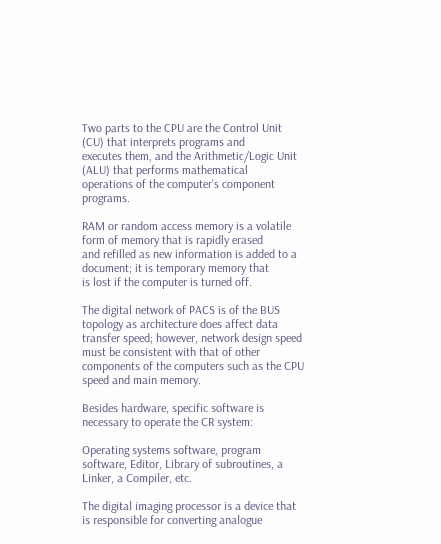Two parts to the CPU are the Control Unit (CU) that interprets programs and
executes them, and the Arithmetic/Logic Unit (ALU) that performs mathematical
operations of the computer’s component programs.

RAM or random access memory is a volatile form of memory that is rapidly erased
and refilled as new information is added to a document; it is temporary memory that
is lost if the computer is turned off.

The digital network of PACS is of the BUS topology as architecture does affect data
transfer speed; however, network design speed must be consistent with that of other
components of the computers such as the CPU speed and main memory.

Besides hardware, specific software is necessary to operate the CR system:

Operating systems software, program software, Editor, Library of subroutines, a
Linker, a Compiler, etc.

The digital imaging processor is a device that is responsible for converting analogue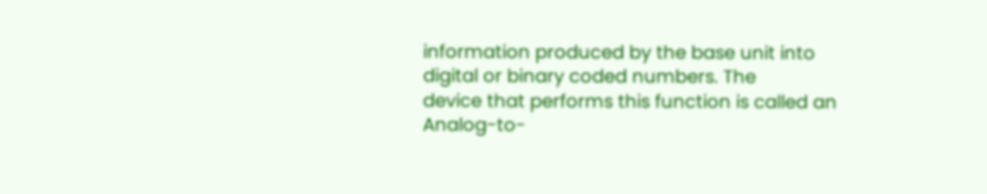information produced by the base unit into digital or binary coded numbers. The
device that performs this function is called an Analog-to-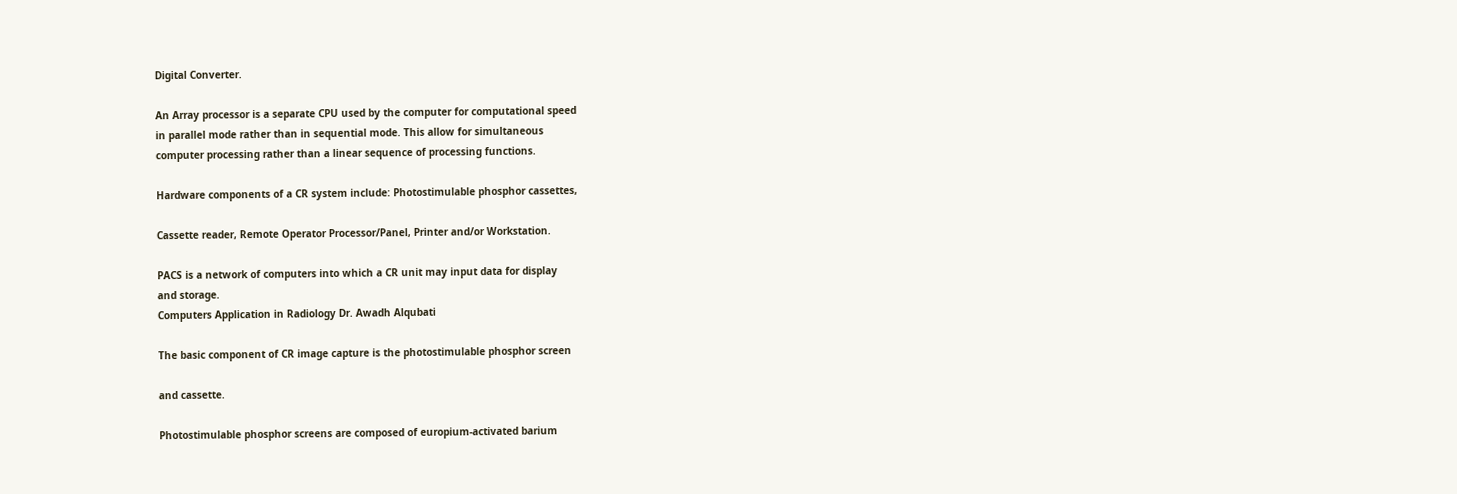Digital Converter.

An Array processor is a separate CPU used by the computer for computational speed
in parallel mode rather than in sequential mode. This allow for simultaneous
computer processing rather than a linear sequence of processing functions.

Hardware components of a CR system include: Photostimulable phosphor cassettes,

Cassette reader, Remote Operator Processor/Panel, Printer and/or Workstation.

PACS is a network of computers into which a CR unit may input data for display
and storage.
Computers Application in Radiology Dr. Awadh Alqubati

The basic component of CR image capture is the photostimulable phosphor screen

and cassette.

Photostimulable phosphor screens are composed of europium-activated barium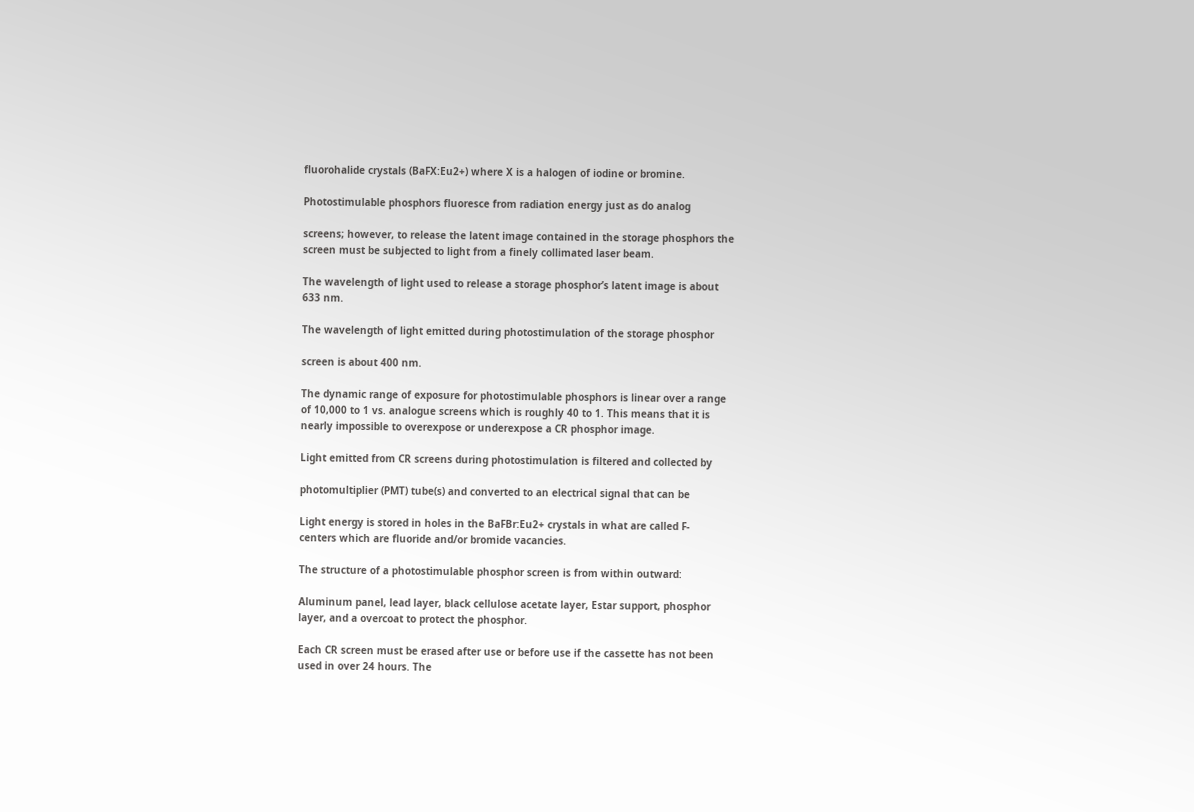fluorohalide crystals (BaFX:Eu2+) where X is a halogen of iodine or bromine.

Photostimulable phosphors fluoresce from radiation energy just as do analog

screens; however, to release the latent image contained in the storage phosphors the
screen must be subjected to light from a finely collimated laser beam.

The wavelength of light used to release a storage phosphor’s latent image is about
633 nm.

The wavelength of light emitted during photostimulation of the storage phosphor

screen is about 400 nm.

The dynamic range of exposure for photostimulable phosphors is linear over a range
of 10,000 to 1 vs. analogue screens which is roughly 40 to 1. This means that it is
nearly impossible to overexpose or underexpose a CR phosphor image.

Light emitted from CR screens during photostimulation is filtered and collected by

photomultiplier (PMT) tube(s) and converted to an electrical signal that can be

Light energy is stored in holes in the BaFBr:Eu2+ crystals in what are called F-
centers which are fluoride and/or bromide vacancies.

The structure of a photostimulable phosphor screen is from within outward:

Aluminum panel, lead layer, black cellulose acetate layer, Estar support, phosphor
layer, and a overcoat to protect the phosphor.

Each CR screen must be erased after use or before use if the cassette has not been
used in over 24 hours. The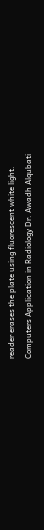reader erases the plate using fluorescent white light.
Computers Application in Radiology Dr. Awadh Alqubati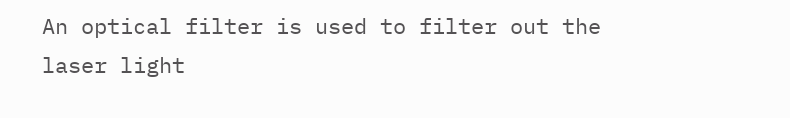An optical filter is used to filter out the laser light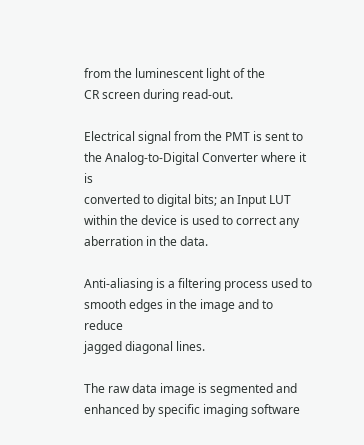from the luminescent light of the
CR screen during read-out.

Electrical signal from the PMT is sent to the Analog-to-Digital Converter where it is
converted to digital bits; an Input LUT within the device is used to correct any
aberration in the data.

Anti-aliasing is a filtering process used to smooth edges in the image and to reduce
jagged diagonal lines.

The raw data image is segmented and enhanced by specific imaging software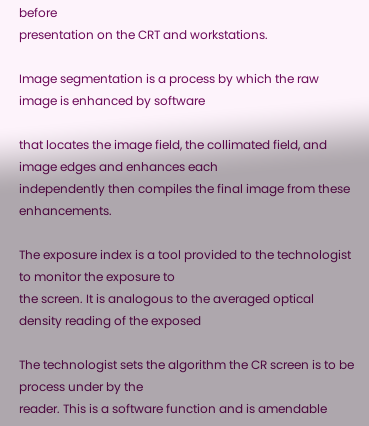before
presentation on the CRT and workstations.

Image segmentation is a process by which the raw image is enhanced by software

that locates the image field, the collimated field, and image edges and enhances each
independently then compiles the final image from these enhancements.

The exposure index is a tool provided to the technologist to monitor the exposure to
the screen. It is analogous to the averaged optical density reading of the exposed

The technologist sets the algorithm the CR screen is to be process under by the
reader. This is a software function and is amendable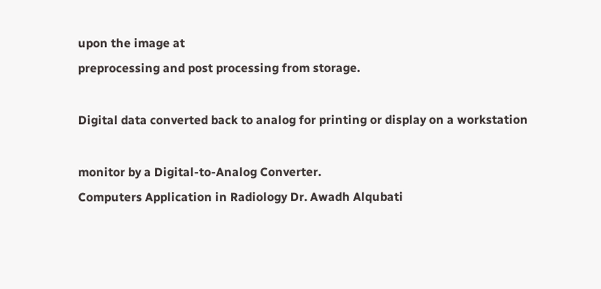upon the image at
preprocessing and post processing from storage.

Digital data converted back to analog for printing or display on a workstation

monitor by a Digital-to-Analog Converter.
Computers Application in Radiology Dr. Awadh Alqubati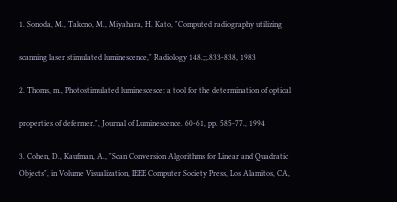1. Sonoda, M., Takcno, M., Miyahara, H. Kato, "Computed radiography utilizing

scanning laser stimulated luminescence," Radiology 148.;;.833-838, 1983

2. Thoms, m., Photostimulated luminescesce: a tool for the determination of optical

properties of defermer.", Journal of Luminescence. 60-61, pp. 585-77., 1994

3. Cohen, D., Kaufman, A., "Scan Conversion Algorithms for Linear and Quadratic
Objects", in Volume Visualization, IEEE Computer Society Press, Los Alamitos, CA,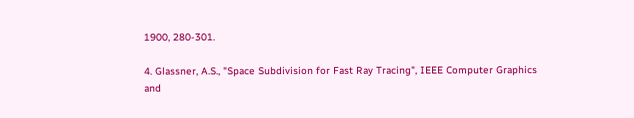1900, 280-301.

4. Glassner, A.S., "Space Subdivision for Fast Ray Tracing", IEEE Computer Graphics
and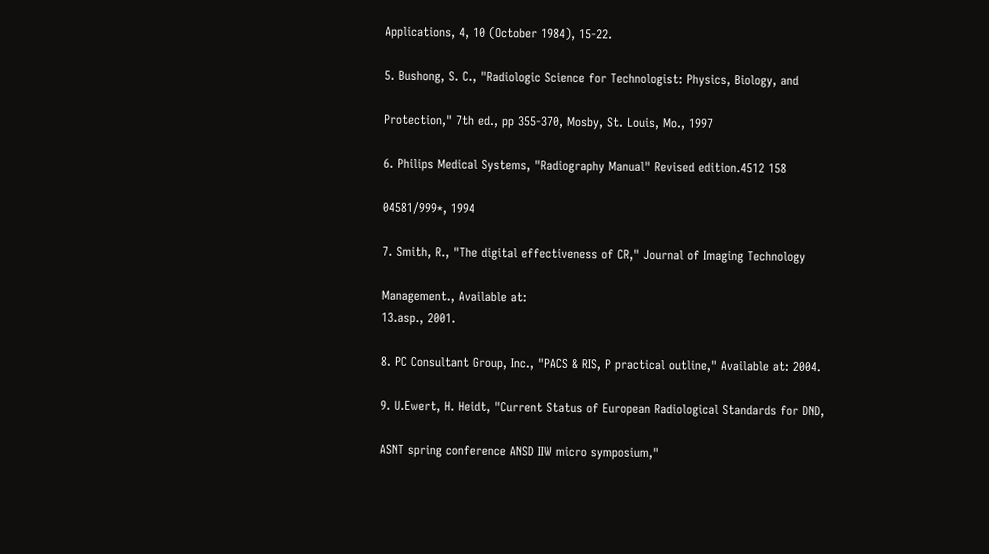Applications, 4, 10 (October 1984), 15-22.

5. Bushong, S. C., "Radiologic Science for Technologist: Physics, Biology, and

Protection," 7th ed., pp 355-370, Mosby, St. Louis, Mo., 1997

6. Philips Medical Systems, "Radiography Manual" Revised edition.4512 158

04581/999*, 1994

7. Smith, R., "The digital effectiveness of CR," Journal of Imaging Technology

Management., Available at:
13.asp., 2001.

8. PC Consultant Group, Inc., "PACS & RIS, P practical outline," Available at: 2004.

9. U.Ewert, H. Heidt, "Current Status of European Radiological Standards for DND,

ASNT spring conference ANSD IIW micro symposium,"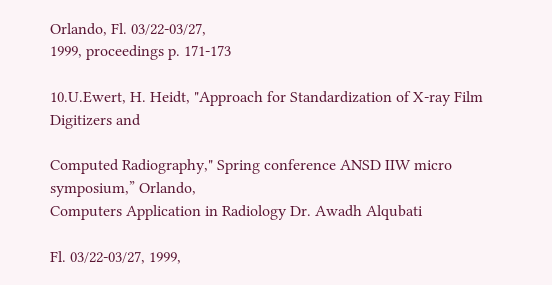Orlando, Fl. 03/22-03/27,
1999, proceedings p. 171-173

10.U.Ewert, H. Heidt, "Approach for Standardization of X-ray Film Digitizers and

Computed Radiography," Spring conference ANSD IIW micro symposium,” Orlando,
Computers Application in Radiology Dr. Awadh Alqubati

Fl. 03/22-03/27, 1999,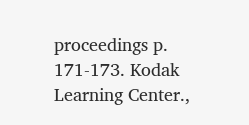proceedings p. 171-173. Kodak Learning Center.,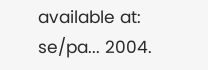available at:
se/pa... 2004.